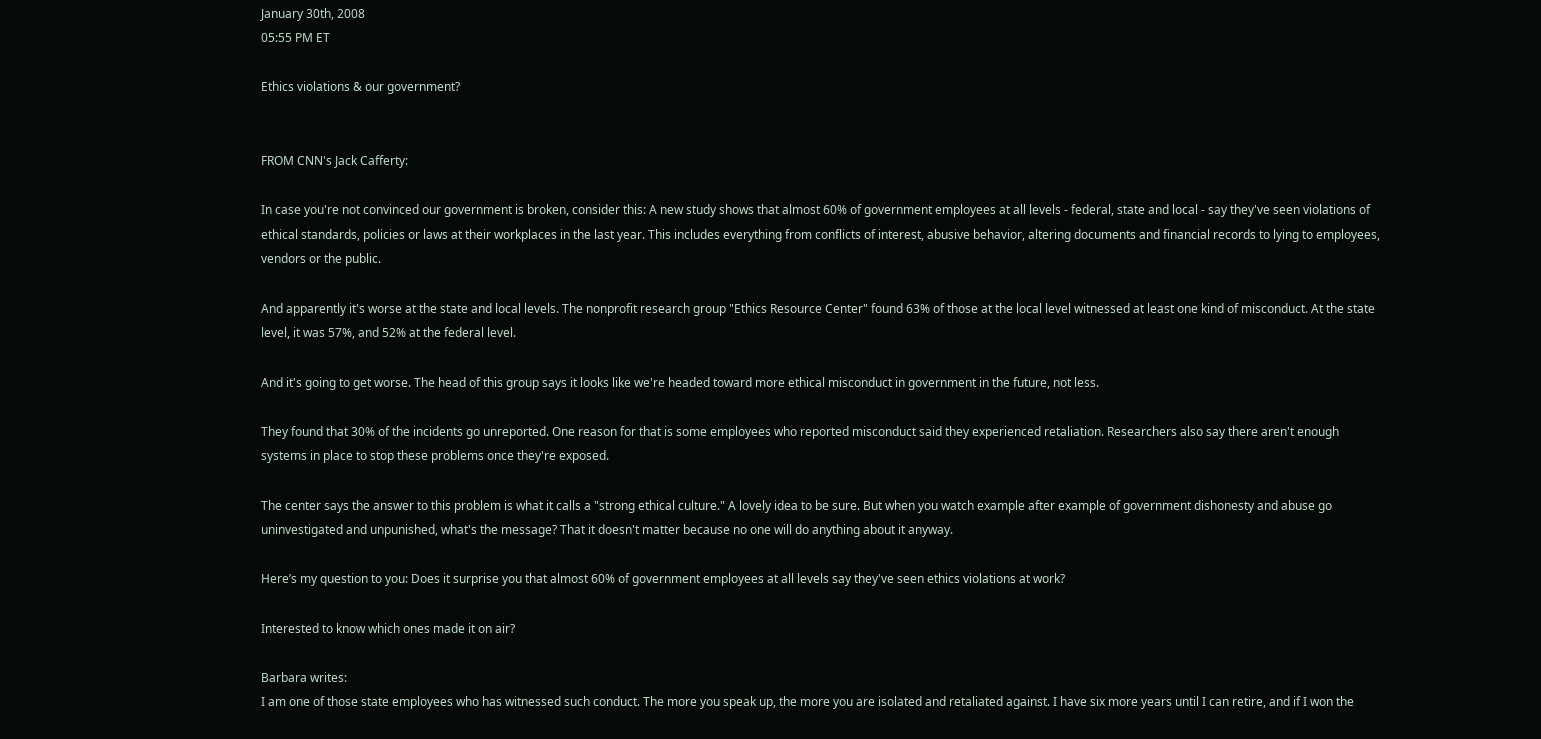January 30th, 2008
05:55 PM ET

Ethics violations & our government?


FROM CNN's Jack Cafferty:

In case you're not convinced our government is broken, consider this: A new study shows that almost 60% of government employees at all levels - federal, state and local - say they've seen violations of ethical standards, policies or laws at their workplaces in the last year. This includes everything from conflicts of interest, abusive behavior, altering documents and financial records to lying to employees, vendors or the public.

And apparently it's worse at the state and local levels. The nonprofit research group "Ethics Resource Center" found 63% of those at the local level witnessed at least one kind of misconduct. At the state level, it was 57%, and 52% at the federal level.

And it's going to get worse. The head of this group says it looks like we're headed toward more ethical misconduct in government in the future, not less.

They found that 30% of the incidents go unreported. One reason for that is some employees who reported misconduct said they experienced retaliation. Researchers also say there aren't enough systems in place to stop these problems once they're exposed.

The center says the answer to this problem is what it calls a "strong ethical culture." A lovely idea to be sure. But when you watch example after example of government dishonesty and abuse go uninvestigated and unpunished, what's the message? That it doesn't matter because no one will do anything about it anyway.

Here’s my question to you: Does it surprise you that almost 60% of government employees at all levels say they've seen ethics violations at work?

Interested to know which ones made it on air?

Barbara writes:
I am one of those state employees who has witnessed such conduct. The more you speak up, the more you are isolated and retaliated against. I have six more years until I can retire, and if I won the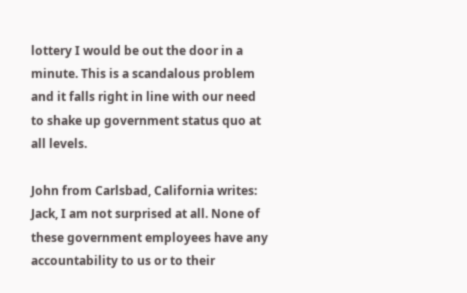lottery I would be out the door in a minute. This is a scandalous problem and it falls right in line with our need to shake up government status quo at all levels.

John from Carlsbad, California writes:
Jack, I am not surprised at all. None of these government employees have any accountability to us or to their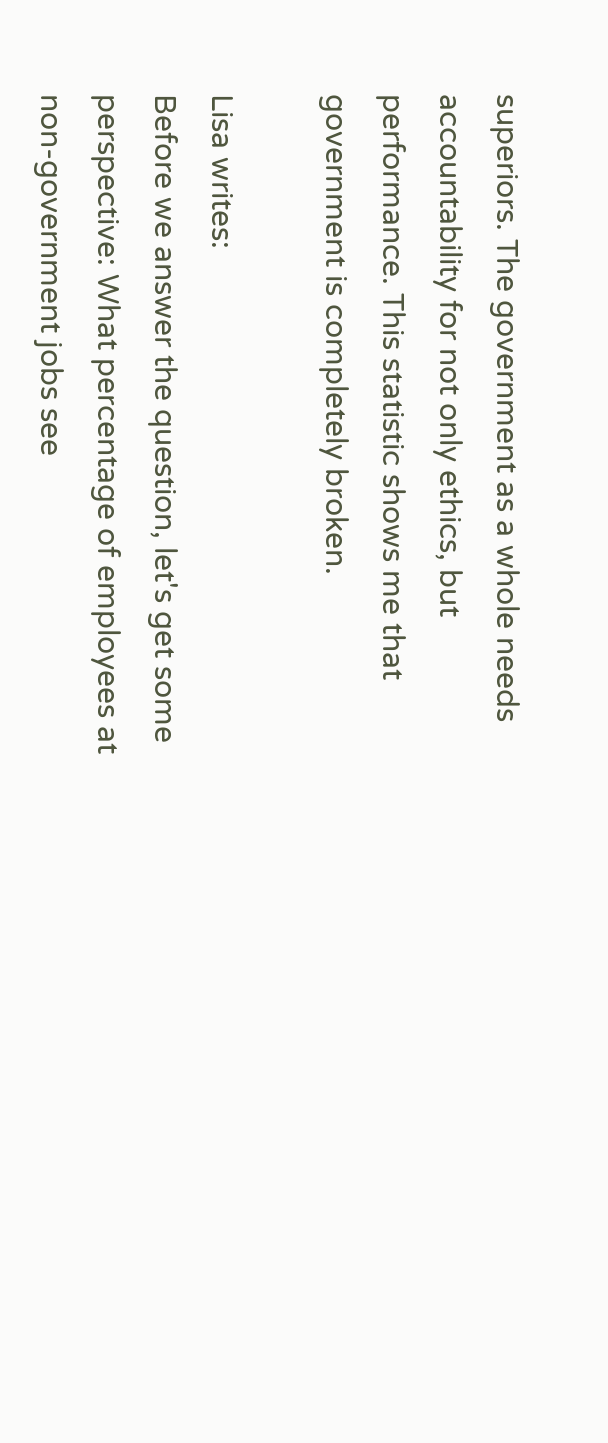superiors. The government as a whole needs accountability for not only ethics, but performance. This statistic shows me that government is completely broken.

Lisa writes:
Before we answer the question, let's get some perspective: What percentage of employees at non-government jobs see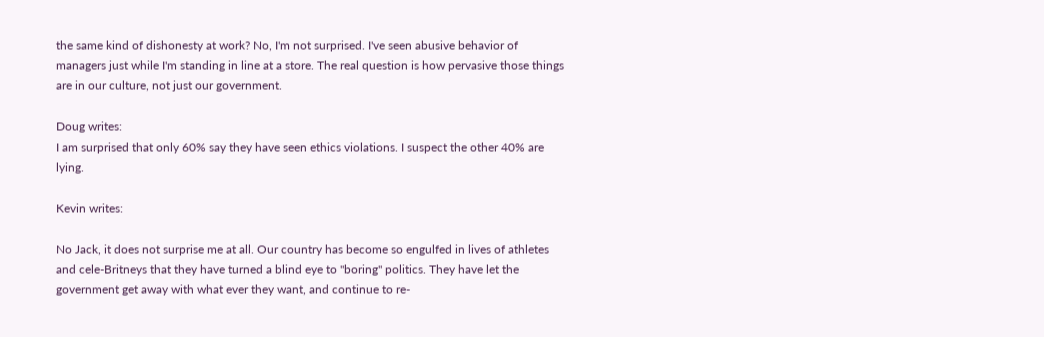the same kind of dishonesty at work? No, I'm not surprised. I've seen abusive behavior of managers just while I'm standing in line at a store. The real question is how pervasive those things are in our culture, not just our government.

Doug writes:
I am surprised that only 60% say they have seen ethics violations. I suspect the other 40% are lying.

Kevin writes:

No Jack, it does not surprise me at all. Our country has become so engulfed in lives of athletes and cele-Britneys that they have turned a blind eye to "boring" politics. They have let the government get away with what ever they want, and continue to re-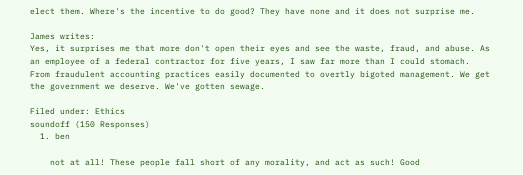elect them. Where's the incentive to do good? They have none and it does not surprise me.

James writes:
Yes, it surprises me that more don't open their eyes and see the waste, fraud, and abuse. As an employee of a federal contractor for five years, I saw far more than I could stomach. From fraudulent accounting practices easily documented to overtly bigoted management. We get the government we deserve. We've gotten sewage.

Filed under: Ethics
soundoff (150 Responses)
  1. ben

    not at all! These people fall short of any morality, and act as such! Good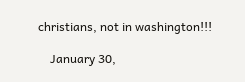christians, not in washington!!!

    January 30,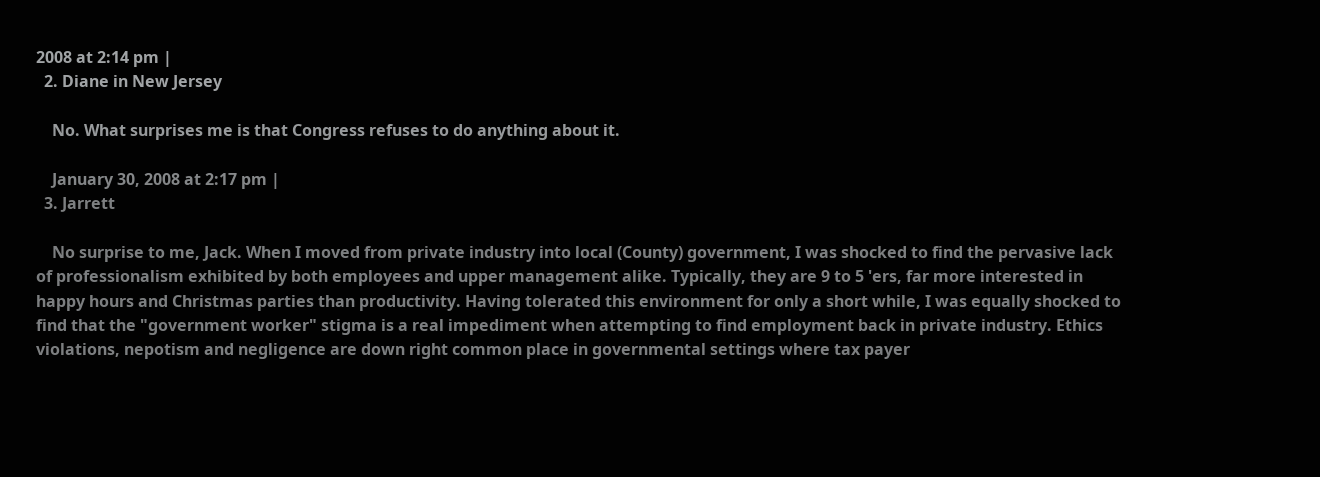2008 at 2:14 pm |
  2. Diane in New Jersey

    No. What surprises me is that Congress refuses to do anything about it.

    January 30, 2008 at 2:17 pm |
  3. Jarrett

    No surprise to me, Jack. When I moved from private industry into local (County) government, I was shocked to find the pervasive lack of professionalism exhibited by both employees and upper management alike. Typically, they are 9 to 5 'ers, far more interested in happy hours and Christmas parties than productivity. Having tolerated this environment for only a short while, I was equally shocked to find that the "government worker" stigma is a real impediment when attempting to find employment back in private industry. Ethics violations, nepotism and negligence are down right common place in governmental settings where tax payer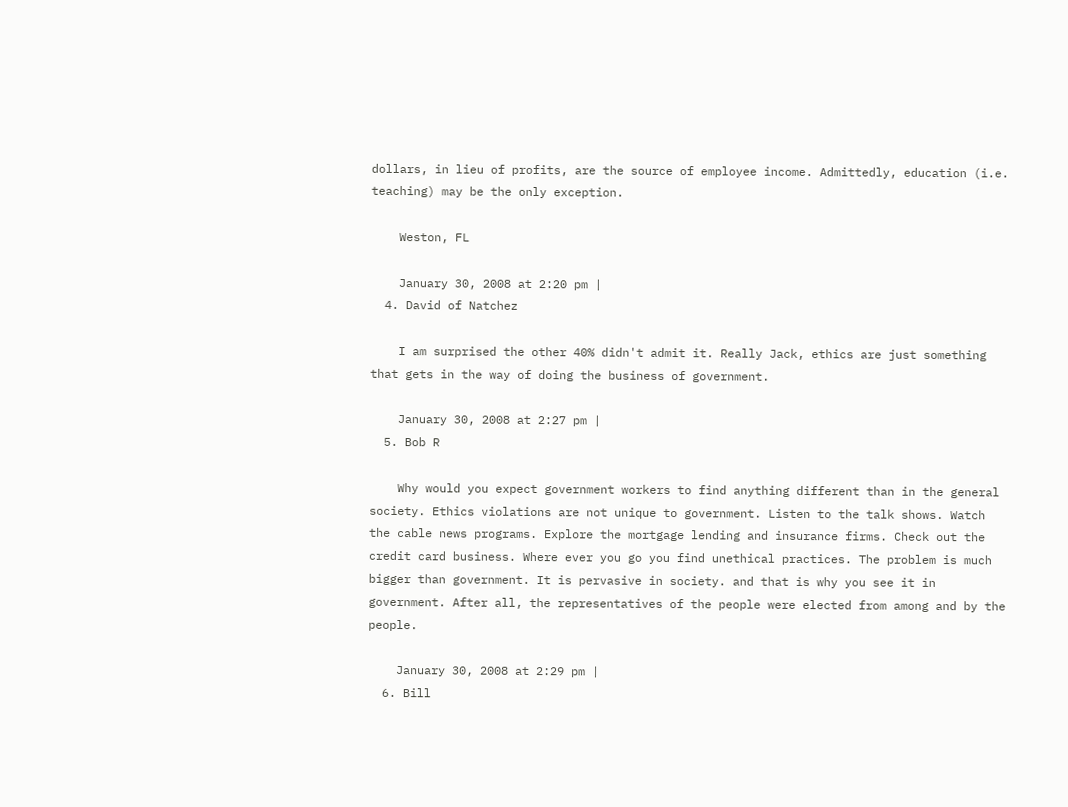dollars, in lieu of profits, are the source of employee income. Admittedly, education (i.e. teaching) may be the only exception.

    Weston, FL

    January 30, 2008 at 2:20 pm |
  4. David of Natchez

    I am surprised the other 40% didn't admit it. Really Jack, ethics are just something that gets in the way of doing the business of government.

    January 30, 2008 at 2:27 pm |
  5. Bob R

    Why would you expect government workers to find anything different than in the general society. Ethics violations are not unique to government. Listen to the talk shows. Watch the cable news programs. Explore the mortgage lending and insurance firms. Check out the credit card business. Where ever you go you find unethical practices. The problem is much bigger than government. It is pervasive in society. and that is why you see it in government. After all, the representatives of the people were elected from among and by the people.

    January 30, 2008 at 2:29 pm |
  6. Bill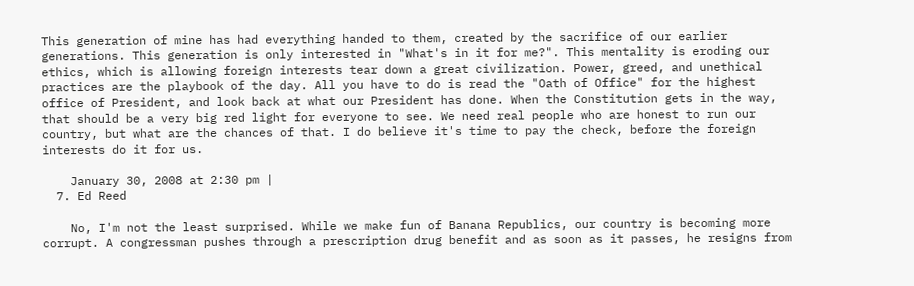This generation of mine has had everything handed to them, created by the sacrifice of our earlier generations. This generation is only interested in "What's in it for me?". This mentality is eroding our ethics, which is allowing foreign interests tear down a great civilization. Power, greed, and unethical practices are the playbook of the day. All you have to do is read the "Oath of Office" for the highest office of President, and look back at what our President has done. When the Constitution gets in the way, that should be a very big red light for everyone to see. We need real people who are honest to run our country, but what are the chances of that. I do believe it's time to pay the check, before the foreign interests do it for us.

    January 30, 2008 at 2:30 pm |
  7. Ed Reed

    No, I'm not the least surprised. While we make fun of Banana Republics, our country is becoming more corrupt. A congressman pushes through a prescription drug benefit and as soon as it passes, he resigns from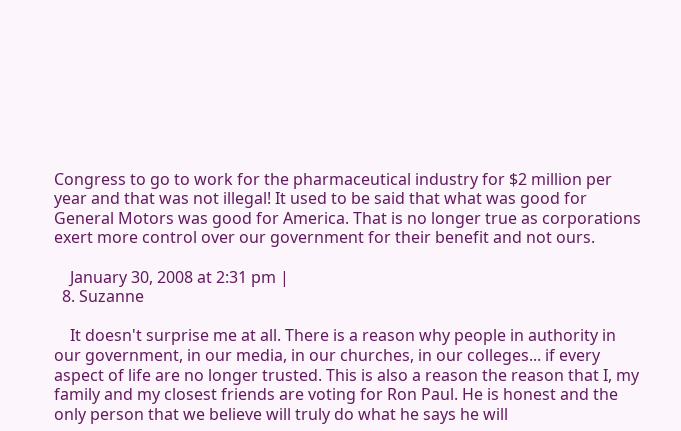Congress to go to work for the pharmaceutical industry for $2 million per year and that was not illegal! It used to be said that what was good for General Motors was good for America. That is no longer true as corporations exert more control over our government for their benefit and not ours.

    January 30, 2008 at 2:31 pm |
  8. Suzanne

    It doesn't surprise me at all. There is a reason why people in authority in our government, in our media, in our churches, in our colleges... if every aspect of life are no longer trusted. This is also a reason the reason that I, my family and my closest friends are voting for Ron Paul. He is honest and the only person that we believe will truly do what he says he will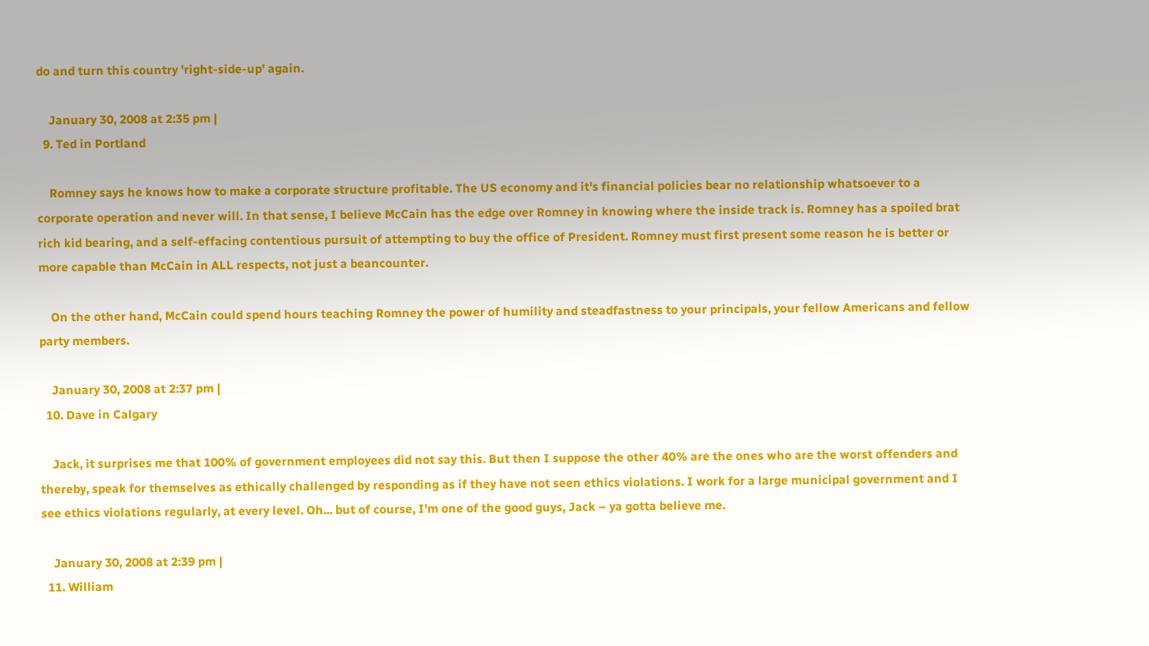do and turn this country 'right-side-up' again.

    January 30, 2008 at 2:35 pm |
  9. Ted in Portland

    Romney says he knows how to make a corporate structure profitable. The US economy and it's financial policies bear no relationship whatsoever to a corporate operation and never will. In that sense, I believe McCain has the edge over Romney in knowing where the inside track is. Romney has a spoiled brat rich kid bearing, and a self-effacing contentious pursuit of attempting to buy the office of President. Romney must first present some reason he is better or more capable than McCain in ALL respects, not just a beancounter.

    On the other hand, McCain could spend hours teaching Romney the power of humility and steadfastness to your principals, your fellow Americans and fellow party members.

    January 30, 2008 at 2:37 pm |
  10. Dave in Calgary

    Jack, it surprises me that 100% of government employees did not say this. But then I suppose the other 40% are the ones who are the worst offenders and thereby, speak for themselves as ethically challenged by responding as if they have not seen ethics violations. I work for a large municipal government and I see ethics violations regularly, at every level. Oh... but of course, I'm one of the good guys, Jack – ya gotta believe me.

    January 30, 2008 at 2:39 pm |
  11. William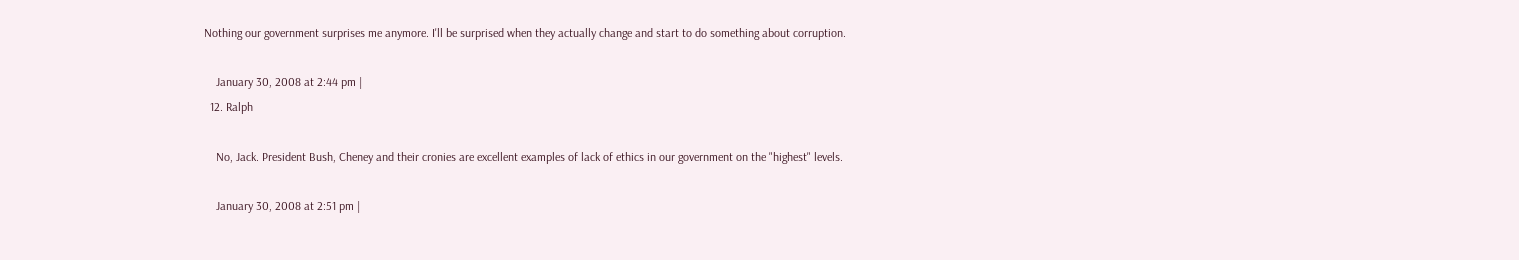Nothing our government surprises me anymore. I'll be surprised when they actually change and start to do something about corruption.

    January 30, 2008 at 2:44 pm |
  12. Ralph

    No, Jack. President Bush, Cheney and their cronies are excellent examples of lack of ethics in our government on the "highest" levels.

    January 30, 2008 at 2:51 pm |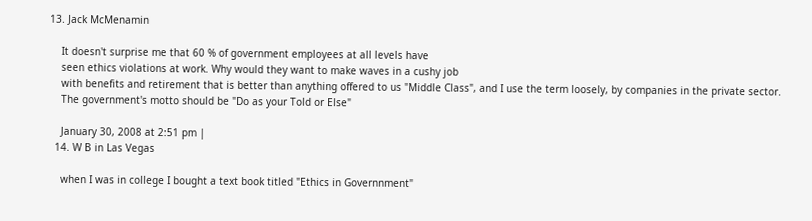13. Jack McMenamin

    It doesn't surprise me that 60 % of government employees at all levels have
    seen ethics violations at work. Why would they want to make waves in a cushy job
    with benefits and retirement that is better than anything offered to us "Middle Class", and I use the term loosely, by companies in the private sector.
    The government's motto should be "Do as your Told or Else"

    January 30, 2008 at 2:51 pm |
  14. W B in Las Vegas

    when I was in college I bought a text book titled "Ethics in Governnment"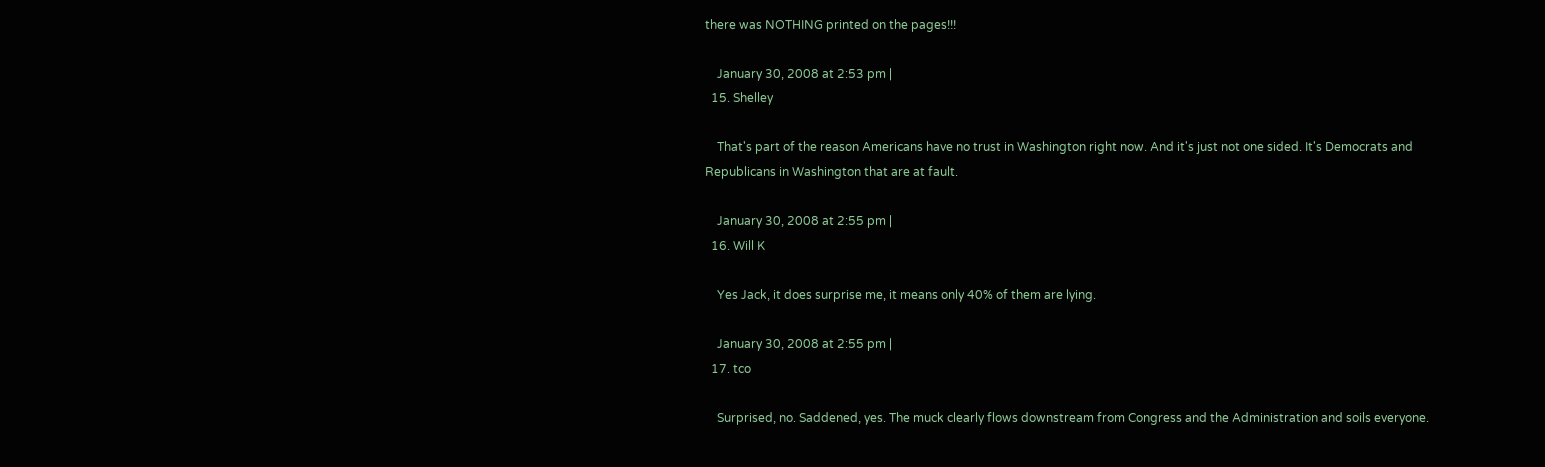there was NOTHING printed on the pages!!!

    January 30, 2008 at 2:53 pm |
  15. Shelley

    That's part of the reason Americans have no trust in Washington right now. And it's just not one sided. It's Democrats and Republicans in Washington that are at fault.

    January 30, 2008 at 2:55 pm |
  16. Will K

    Yes Jack, it does surprise me, it means only 40% of them are lying.

    January 30, 2008 at 2:55 pm |
  17. tco

    Surprised, no. Saddened, yes. The muck clearly flows downstream from Congress and the Administration and soils everyone.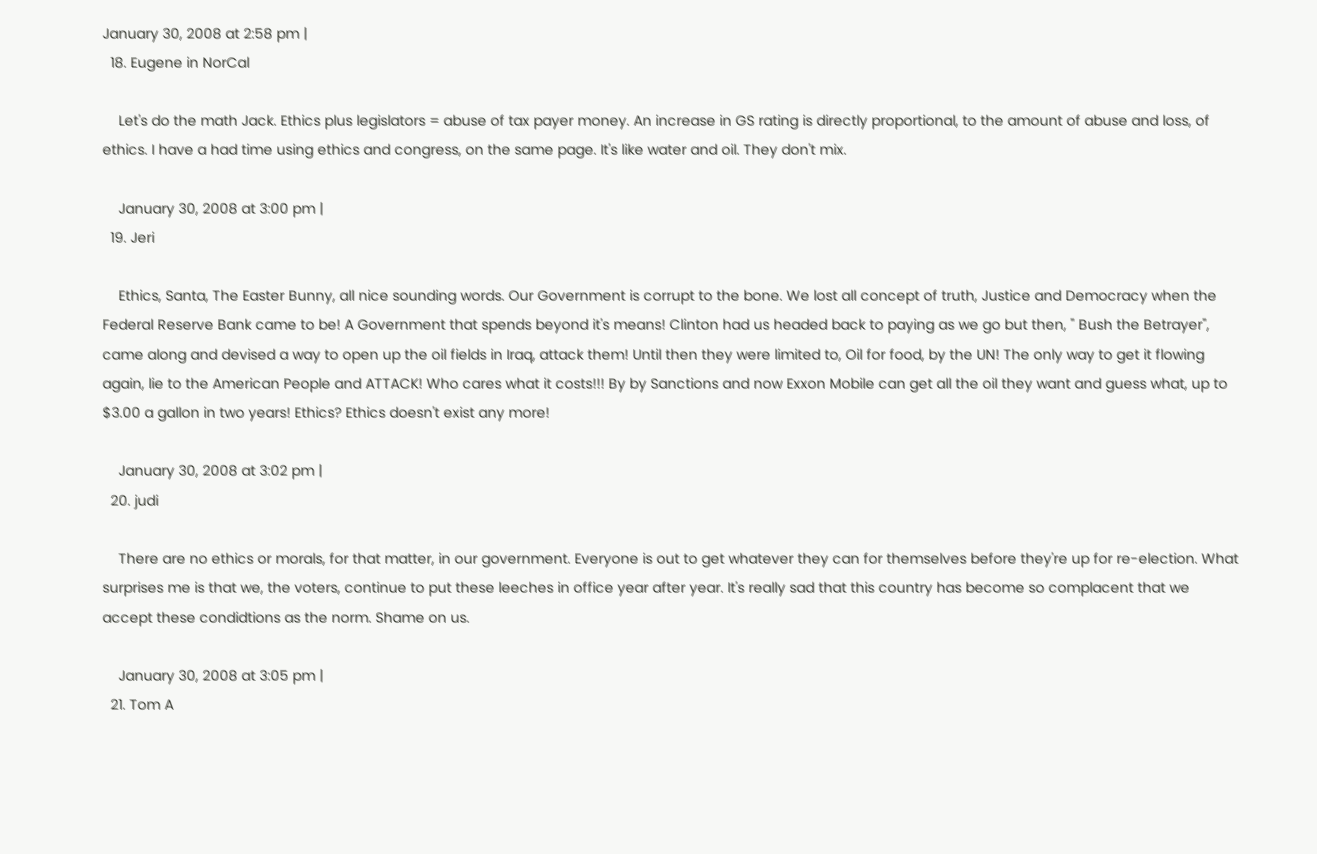January 30, 2008 at 2:58 pm |
  18. Eugene in NorCal

    Let's do the math Jack. Ethics plus legislators = abuse of tax payer money. An increase in GS rating is directly proportional, to the amount of abuse and loss, of ethics. I have a had time using ethics and congress, on the same page. It's like water and oil. They don't mix.

    January 30, 2008 at 3:00 pm |
  19. Jeri

    Ethics, Santa, The Easter Bunny, all nice sounding words. Our Government is corrupt to the bone. We lost all concept of truth, Justice and Democracy when the Federal Reserve Bank came to be! A Government that spends beyond it's means! Clinton had us headed back to paying as we go but then, " Bush the Betrayer", came along and devised a way to open up the oil fields in Iraq, attack them! Until then they were limited to, Oil for food, by the UN! The only way to get it flowing again, lie to the American People and ATTACK! Who cares what it costs!!! By by Sanctions and now Exxon Mobile can get all the oil they want and guess what, up to $3.00 a gallon in two years! Ethics? Ethics doesn't exist any more!

    January 30, 2008 at 3:02 pm |
  20. judi

    There are no ethics or morals, for that matter, in our government. Everyone is out to get whatever they can for themselves before they're up for re-election. What surprises me is that we, the voters, continue to put these leeches in office year after year. It's really sad that this country has become so complacent that we accept these condidtions as the norm. Shame on us.

    January 30, 2008 at 3:05 pm |
  21. Tom A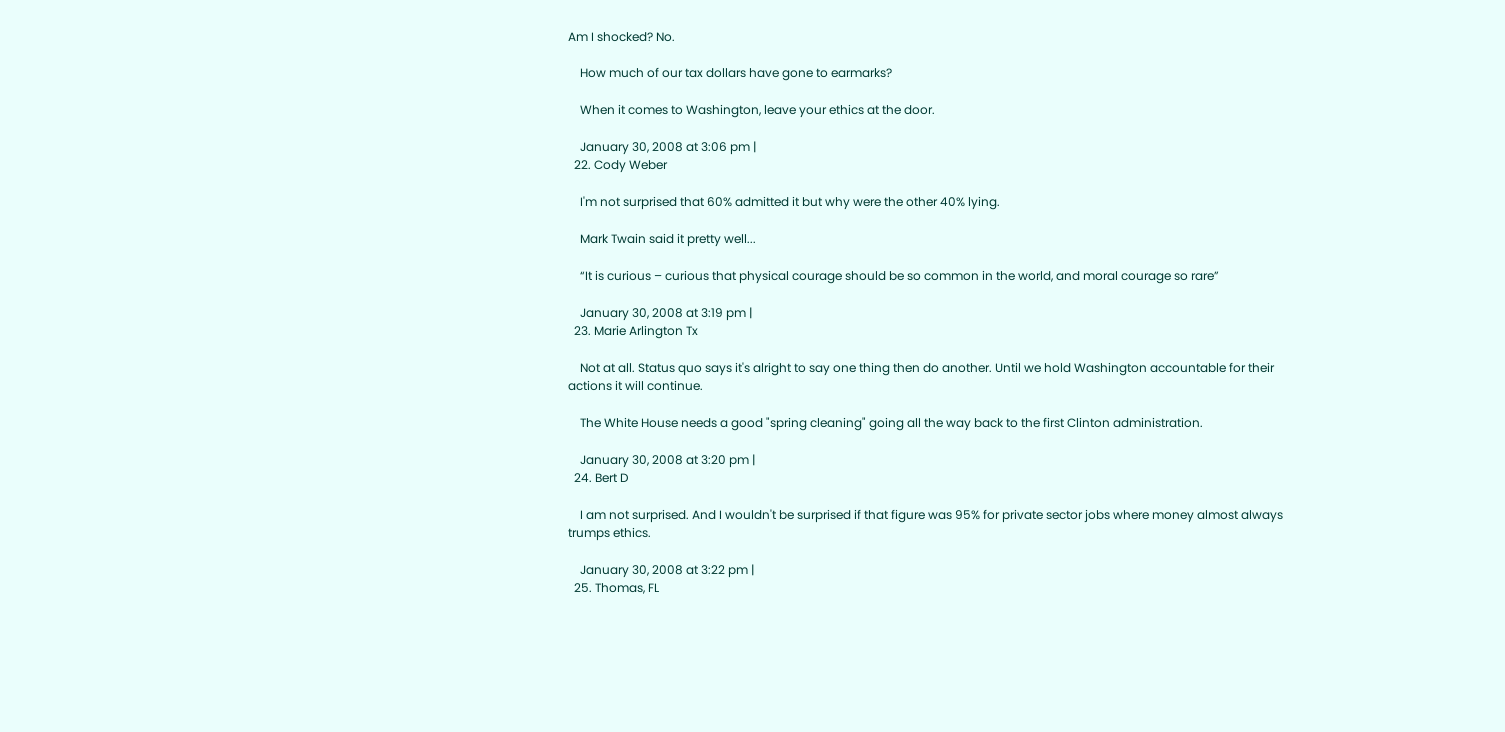Am I shocked? No.

    How much of our tax dollars have gone to earmarks?

    When it comes to Washington, leave your ethics at the door.

    January 30, 2008 at 3:06 pm |
  22. Cody Weber

    I'm not surprised that 60% admitted it but why were the other 40% lying.

    Mark Twain said it pretty well...

    “It is curious – curious that physical courage should be so common in the world, and moral courage so rare”

    January 30, 2008 at 3:19 pm |
  23. Marie Arlington Tx

    Not at all. Status quo says it's alright to say one thing then do another. Until we hold Washington accountable for their actions it will continue.

    The White House needs a good "spring cleaning" going all the way back to the first Clinton administration.

    January 30, 2008 at 3:20 pm |
  24. Bert D

    I am not surprised. And I wouldn't be surprised if that figure was 95% for private sector jobs where money almost always trumps ethics.

    January 30, 2008 at 3:22 pm |
  25. Thomas, FL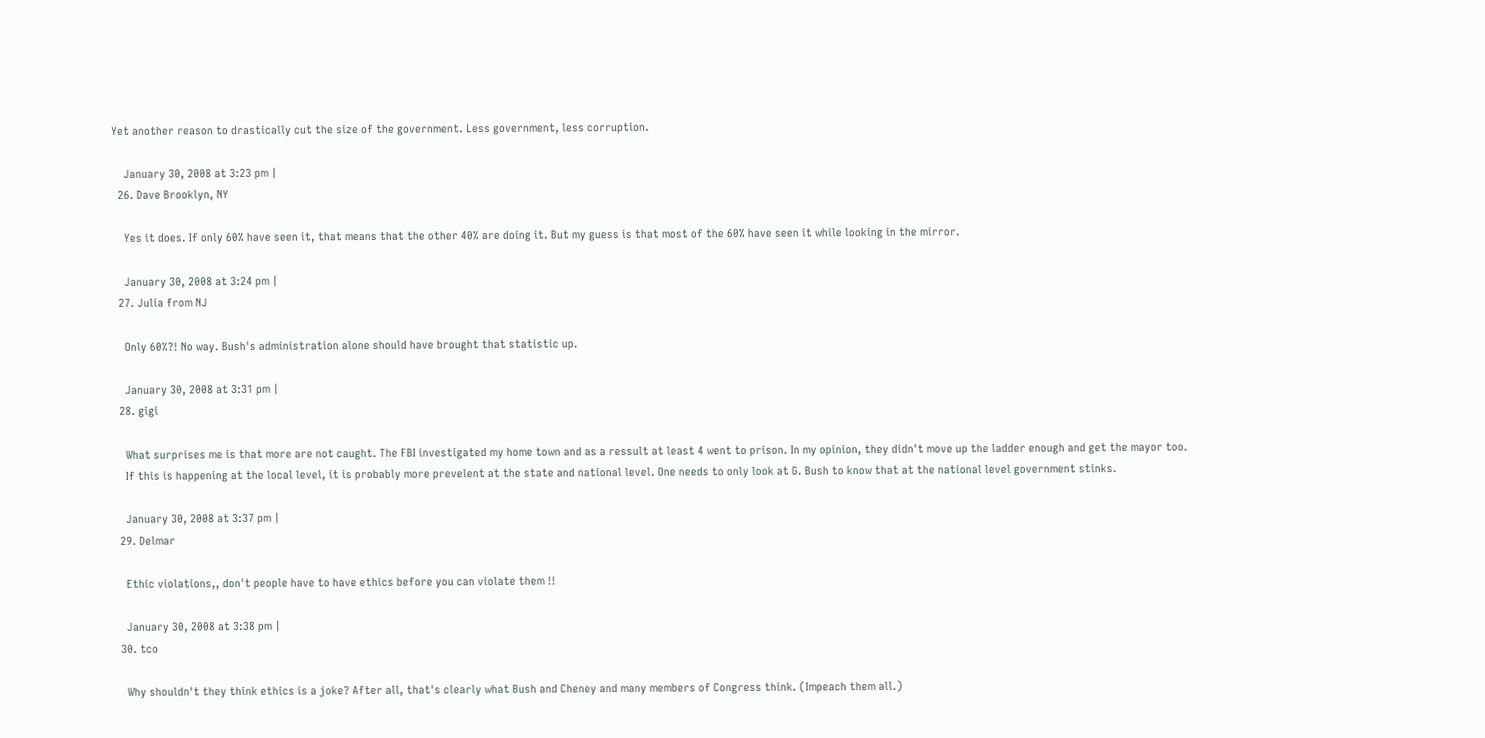Yet another reason to drastically cut the size of the government. Less government, less corruption.

    January 30, 2008 at 3:23 pm |
  26. Dave Brooklyn, NY

    Yes it does. If only 60% have seen it, that means that the other 40% are doing it. But my guess is that most of the 60% have seen it while looking in the mirror.

    January 30, 2008 at 3:24 pm |
  27. Julia from NJ

    Only 60%?! No way. Bush's administration alone should have brought that statistic up.

    January 30, 2008 at 3:31 pm |
  28. gigi

    What surprises me is that more are not caught. The FBI investigated my home town and as a ressult at least 4 went to prison. In my opinion, they didn't move up the ladder enough and get the mayor too.
    If this is happening at the local level, it is probably more prevelent at the state and national level. One needs to only look at G. Bush to know that at the national level government stinks.

    January 30, 2008 at 3:37 pm |
  29. Delmar

    Ethic violations,, don't people have to have ethics before you can violate them !!

    January 30, 2008 at 3:38 pm |
  30. tco

    Why shouldn't they think ethics is a joke? After all, that's clearly what Bush and Cheney and many members of Congress think. (Impeach them all.)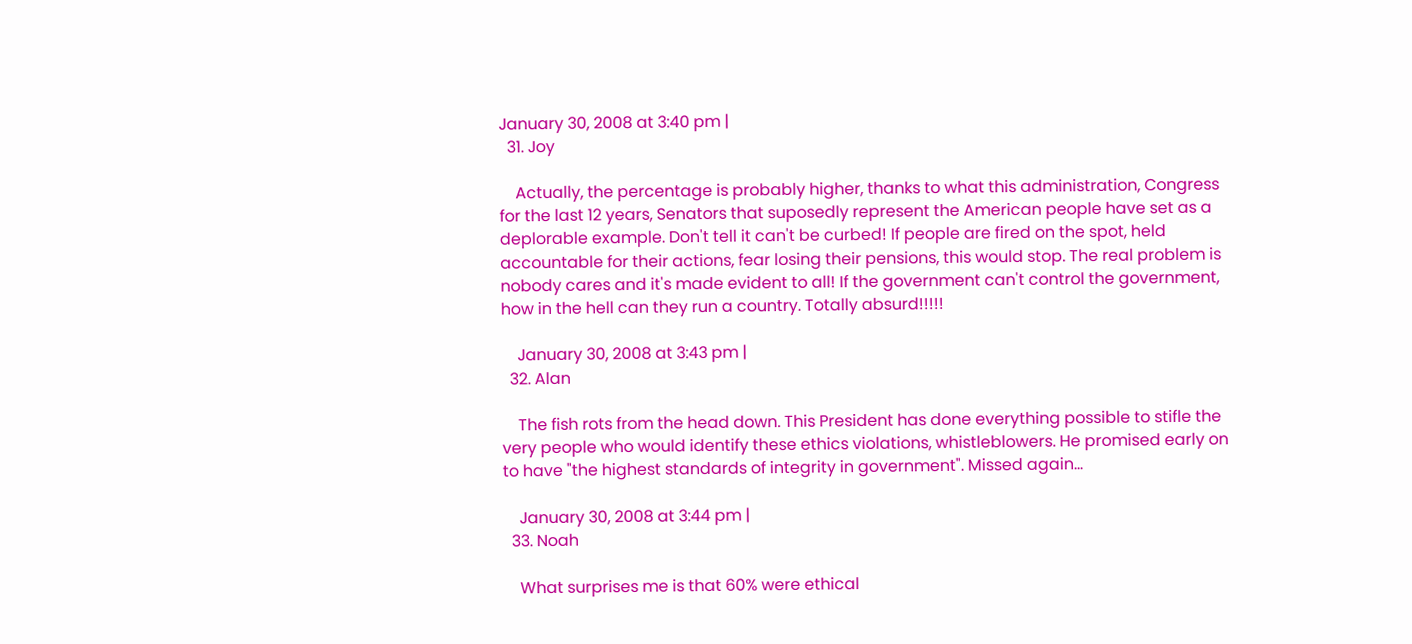January 30, 2008 at 3:40 pm |
  31. Joy

    Actually, the percentage is probably higher, thanks to what this administration, Congress for the last 12 years, Senators that suposedly represent the American people have set as a deplorable example. Don't tell it can't be curbed! If people are fired on the spot, held accountable for their actions, fear losing their pensions, this would stop. The real problem is nobody cares and it's made evident to all! If the government can't control the government, how in the hell can they run a country. Totally absurd!!!!!

    January 30, 2008 at 3:43 pm |
  32. Alan

    The fish rots from the head down. This President has done everything possible to stifle the very people who would identify these ethics violations, whistleblowers. He promised early on to have "the highest standards of integrity in government". Missed again...

    January 30, 2008 at 3:44 pm |
  33. Noah

    What surprises me is that 60% were ethical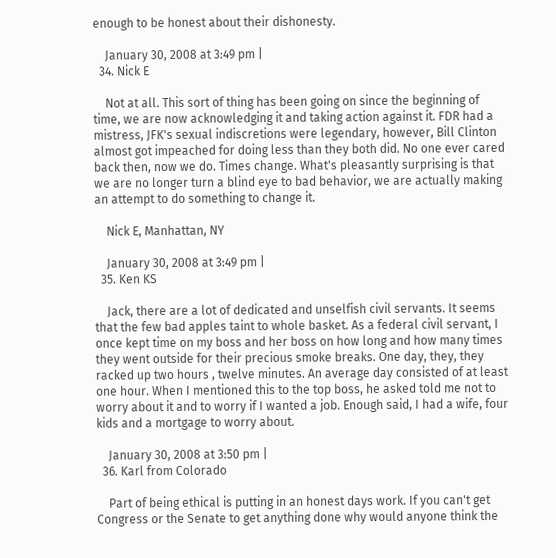enough to be honest about their dishonesty.

    January 30, 2008 at 3:49 pm |
  34. Nick E

    Not at all. This sort of thing has been going on since the beginning of time, we are now acknowledging it and taking action against it. FDR had a mistress, JFK's sexual indiscretions were legendary, however, Bill Clinton almost got impeached for doing less than they both did. No one ever cared back then, now we do. Times change. What's pleasantly surprising is that we are no longer turn a blind eye to bad behavior, we are actually making an attempt to do something to change it.

    Nick E, Manhattan, NY

    January 30, 2008 at 3:49 pm |
  35. Ken KS

    Jack, there are a lot of dedicated and unselfish civil servants. It seems that the few bad apples taint to whole basket. As a federal civil servant, I once kept time on my boss and her boss on how long and how many times they went outside for their precious smoke breaks. One day, they, they racked up two hours , twelve minutes. An average day consisted of at least one hour. When I mentioned this to the top boss, he asked told me not to worry about it and to worry if I wanted a job. Enough said, I had a wife, four kids and a mortgage to worry about.

    January 30, 2008 at 3:50 pm |
  36. Karl from Colorado

    Part of being ethical is putting in an honest days work. If you can't get Congress or the Senate to get anything done why would anyone think the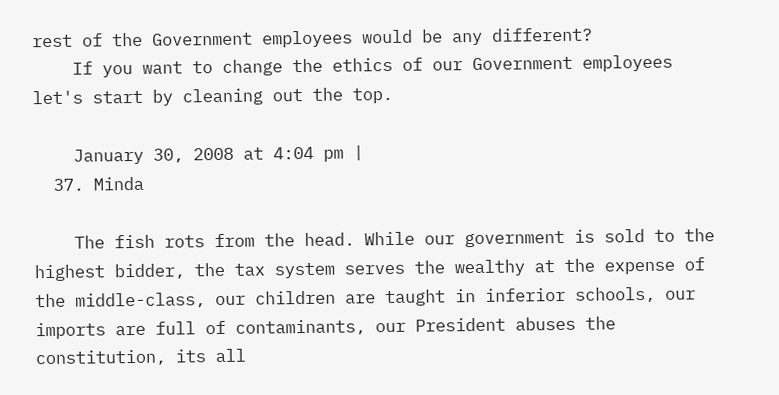rest of the Government employees would be any different?
    If you want to change the ethics of our Government employees let's start by cleaning out the top.

    January 30, 2008 at 4:04 pm |
  37. Minda

    The fish rots from the head. While our government is sold to the highest bidder, the tax system serves the wealthy at the expense of the middle-class, our children are taught in inferior schools, our imports are full of contaminants, our President abuses the constitution, its all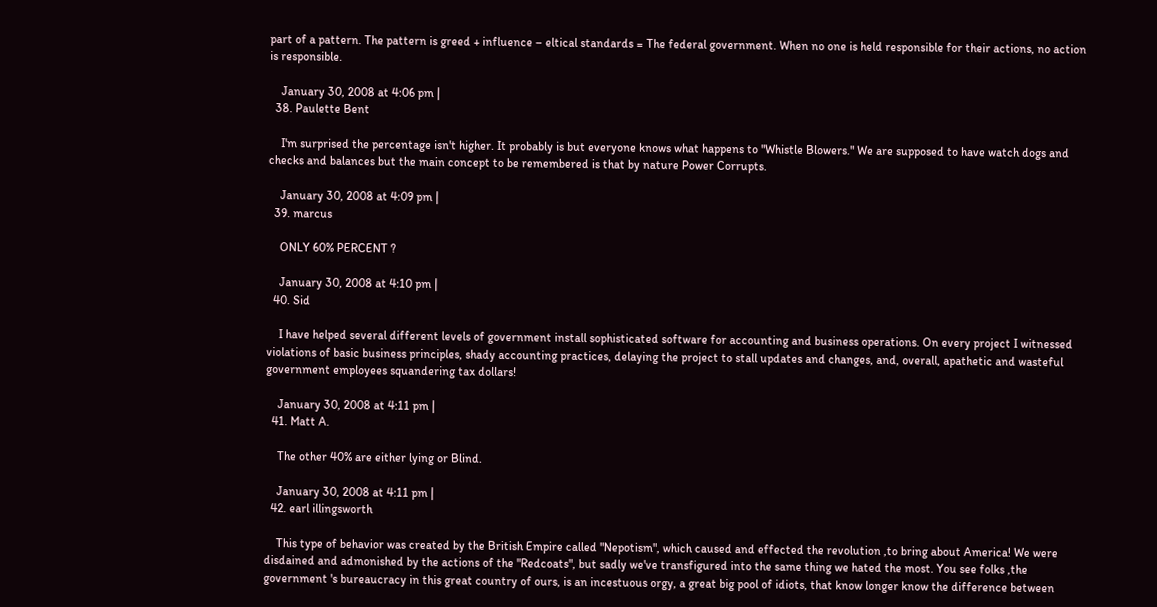part of a pattern. The pattern is greed + influence – eltical standards = The federal government. When no one is held responsible for their actions, no action is responsible.

    January 30, 2008 at 4:06 pm |
  38. Paulette Bent

    I'm surprised the percentage isn't higher. It probably is but everyone knows what happens to "Whistle Blowers." We are supposed to have watch dogs and checks and balances but the main concept to be remembered is that by nature Power Corrupts.

    January 30, 2008 at 4:09 pm |
  39. marcus

    ONLY 60% PERCENT ?

    January 30, 2008 at 4:10 pm |
  40. Sid

    I have helped several different levels of government install sophisticated software for accounting and business operations. On every project I witnessed violations of basic business principles, shady accounting practices, delaying the project to stall updates and changes, and, overall, apathetic and wasteful government employees squandering tax dollars!

    January 30, 2008 at 4:11 pm |
  41. Matt A.

    The other 40% are either lying or Blind.

    January 30, 2008 at 4:11 pm |
  42. earl illingsworth

    This type of behavior was created by the British Empire called "Nepotism", which caused and effected the revolution ,to bring about America! We were disdained and admonished by the actions of the "Redcoats", but sadly we've transfigured into the same thing we hated the most. You see folks ,the government 's bureaucracy in this great country of ours, is an incestuous orgy, a great big pool of idiots, that know longer know the difference between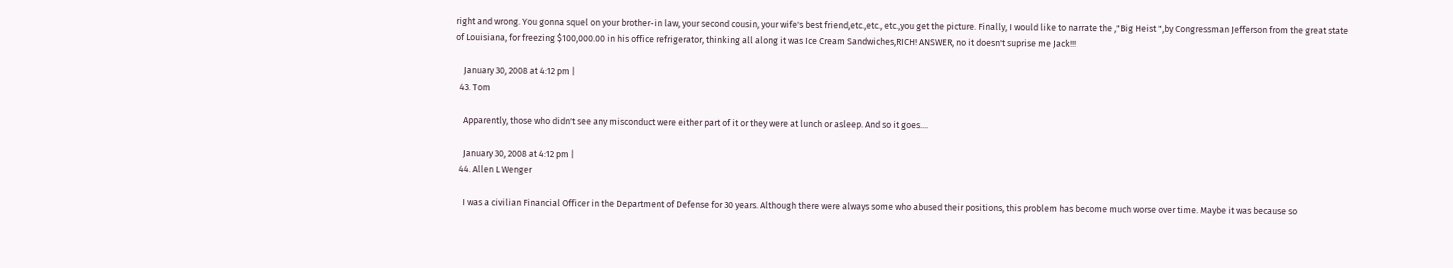right and wrong. You gonna squel on your brother-in law, your second cousin, your wife's best friend,etc.,etc., etc.,you get the picture. Finally, I would like to narrate the ,"Big Heist ",by Congressman Jefferson from the great state of Louisiana, for freezing $100,000.00 in his office refrigerator, thinking all along it was Ice Cream Sandwiches,RICH! ANSWER, no it doesn't suprise me Jack!!!

    January 30, 2008 at 4:12 pm |
  43. Tom

    Apparently, those who didn't see any misconduct were either part of it or they were at lunch or asleep. And so it goes....

    January 30, 2008 at 4:12 pm |
  44. Allen L Wenger

    I was a civilian Financial Officer in the Department of Defense for 30 years. Although there were always some who abused their positions, this problem has become much worse over time. Maybe it was because so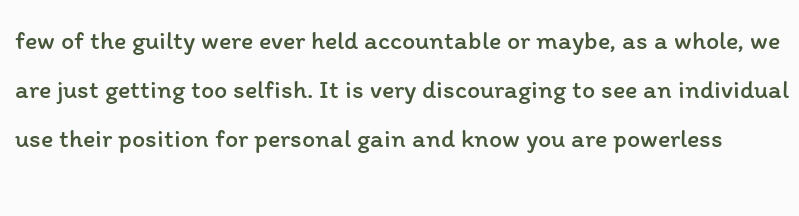few of the guilty were ever held accountable or maybe, as a whole, we are just getting too selfish. It is very discouraging to see an individual use their position for personal gain and know you are powerless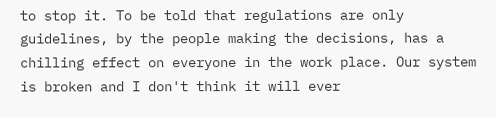to stop it. To be told that regulations are only guidelines, by the people making the decisions, has a chilling effect on everyone in the work place. Our system is broken and I don't think it will ever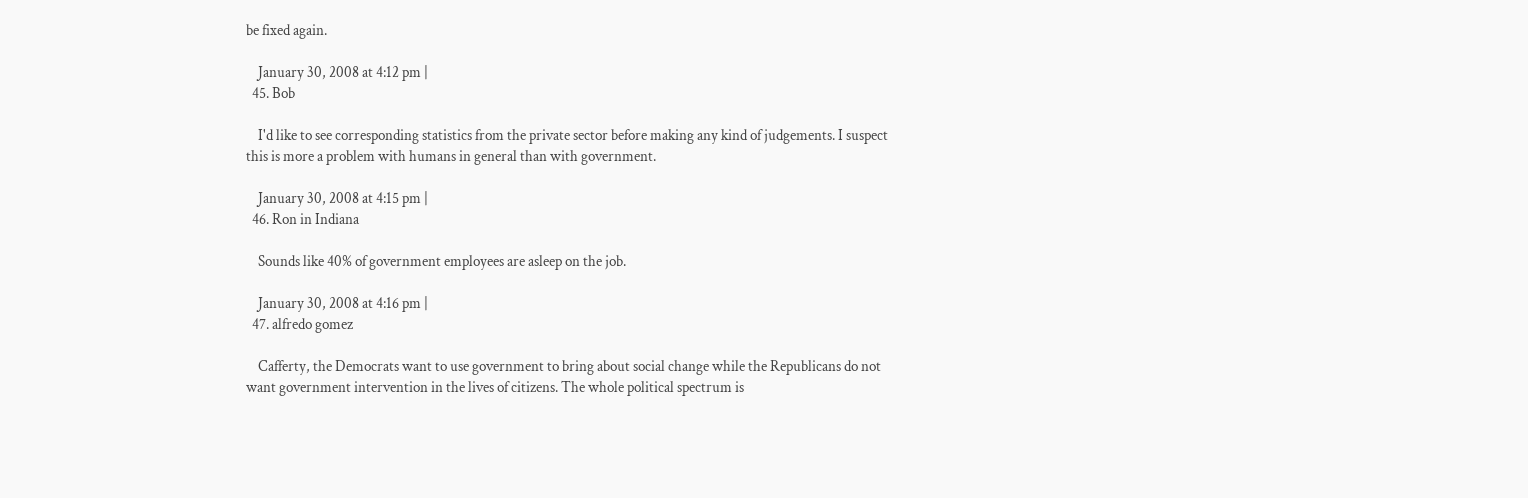be fixed again.

    January 30, 2008 at 4:12 pm |
  45. Bob

    I'd like to see corresponding statistics from the private sector before making any kind of judgements. I suspect this is more a problem with humans in general than with government.

    January 30, 2008 at 4:15 pm |
  46. Ron in Indiana

    Sounds like 40% of government employees are asleep on the job.

    January 30, 2008 at 4:16 pm |
  47. alfredo gomez

    Cafferty, the Democrats want to use government to bring about social change while the Republicans do not want government intervention in the lives of citizens. The whole political spectrum is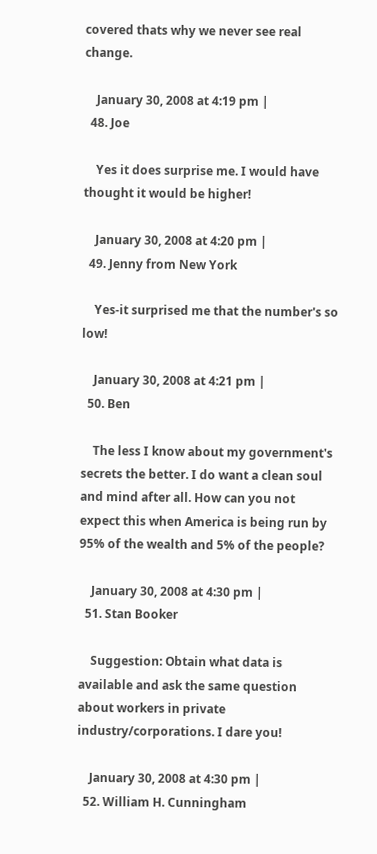covered thats why we never see real change.

    January 30, 2008 at 4:19 pm |
  48. Joe

    Yes it does surprise me. I would have thought it would be higher!

    January 30, 2008 at 4:20 pm |
  49. Jenny from New York

    Yes-it surprised me that the number's so low!

    January 30, 2008 at 4:21 pm |
  50. Ben

    The less I know about my government's secrets the better. I do want a clean soul and mind after all. How can you not expect this when America is being run by 95% of the wealth and 5% of the people?

    January 30, 2008 at 4:30 pm |
  51. Stan Booker

    Suggestion: Obtain what data is available and ask the same question about workers in private industry/corporations. I dare you!

    January 30, 2008 at 4:30 pm |
  52. William H. Cunningham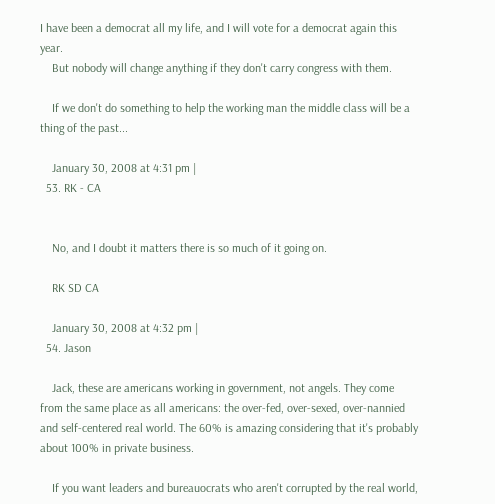I have been a democrat all my life, and I will vote for a democrat again this year.
    But nobody will change anything if they don't carry congress with them.

    If we don't do something to help the working man the middle class will be a thing of the past...

    January 30, 2008 at 4:31 pm |
  53. RK - CA


    No, and I doubt it matters there is so much of it going on.

    RK SD CA

    January 30, 2008 at 4:32 pm |
  54. Jason

    Jack, these are americans working in government, not angels. They come from the same place as all americans: the over-fed, over-sexed, over-nannied and self-centered real world. The 60% is amazing considering that it's probably about 100% in private business.

    If you want leaders and bureauocrats who aren't corrupted by the real world,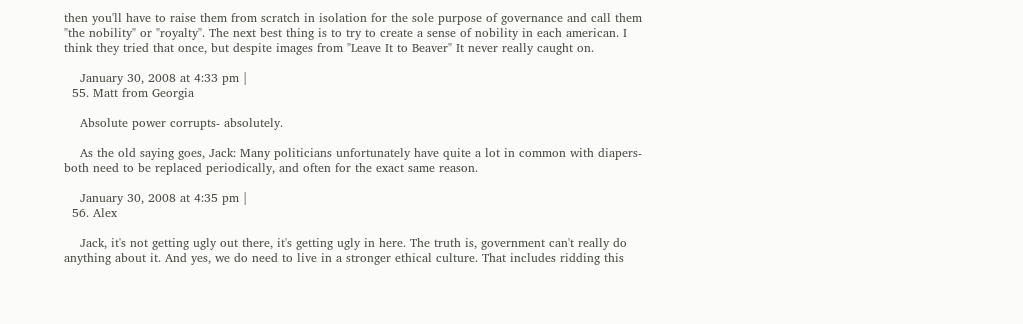then you'll have to raise them from scratch in isolation for the sole purpose of governance and call them "the nobility" or "royalty". The next best thing is to try to create a sense of nobility in each american. I think they tried that once, but despite images from "Leave It to Beaver" It never really caught on.

    January 30, 2008 at 4:33 pm |
  55. Matt from Georgia

    Absolute power corrupts- absolutely.

    As the old saying goes, Jack: Many politicians unfortunately have quite a lot in common with diapers- both need to be replaced periodically, and often for the exact same reason.

    January 30, 2008 at 4:35 pm |
  56. Alex

    Jack, it's not getting ugly out there, it's getting ugly in here. The truth is, government can't really do anything about it. And yes, we do need to live in a stronger ethical culture. That includes ridding this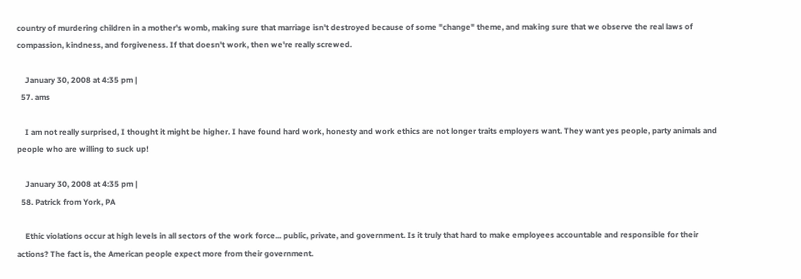country of murdering children in a mother's womb, making sure that marriage isn't destroyed because of some "change" theme, and making sure that we observe the real laws of compassion, kindness, and forgiveness. If that doesn't work, then we're really screwed.

    January 30, 2008 at 4:35 pm |
  57. ams

    I am not really surprised, I thought it might be higher. I have found hard work, honesty and work ethics are not longer traits employers want. They want yes people, party animals and people who are willing to suck up!

    January 30, 2008 at 4:35 pm |
  58. Patrick from York, PA

    Ethic violations occur at high levels in all sectors of the work force... public, private, and government. Is it truly that hard to make employees accountable and responsible for their actions? The fact is, the American people expect more from their government.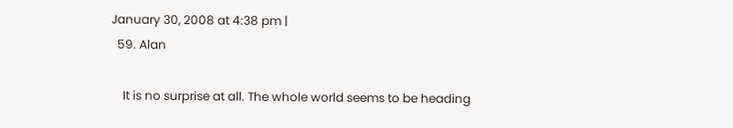January 30, 2008 at 4:38 pm |
  59. Alan

    It is no surprise at all. The whole world seems to be heading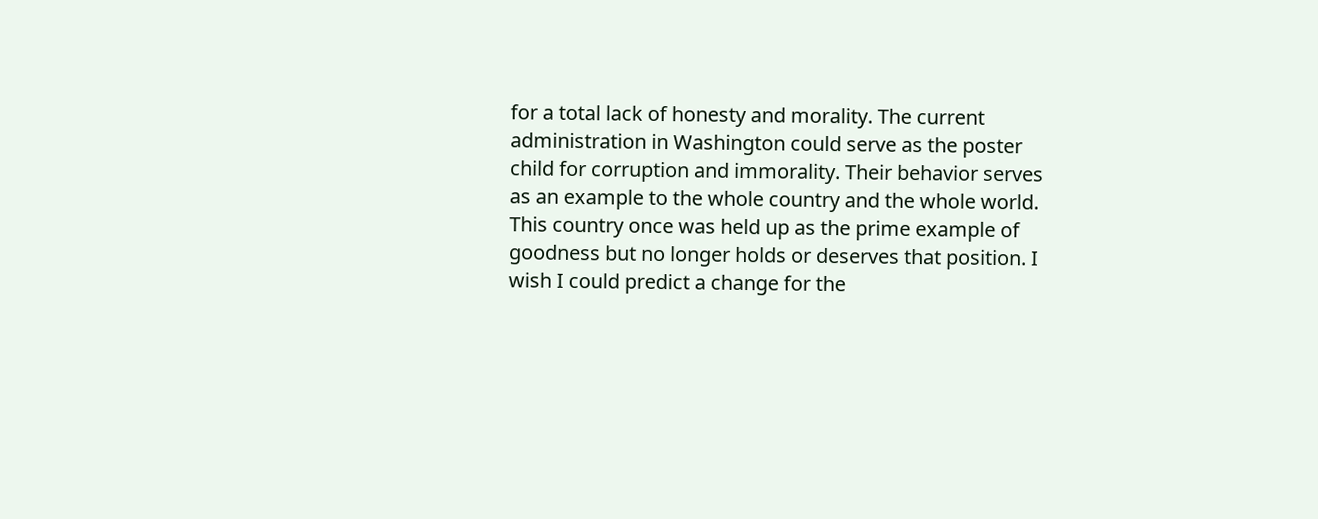for a total lack of honesty and morality. The current administration in Washington could serve as the poster child for corruption and immorality. Their behavior serves as an example to the whole country and the whole world. This country once was held up as the prime example of goodness but no longer holds or deserves that position. I wish I could predict a change for the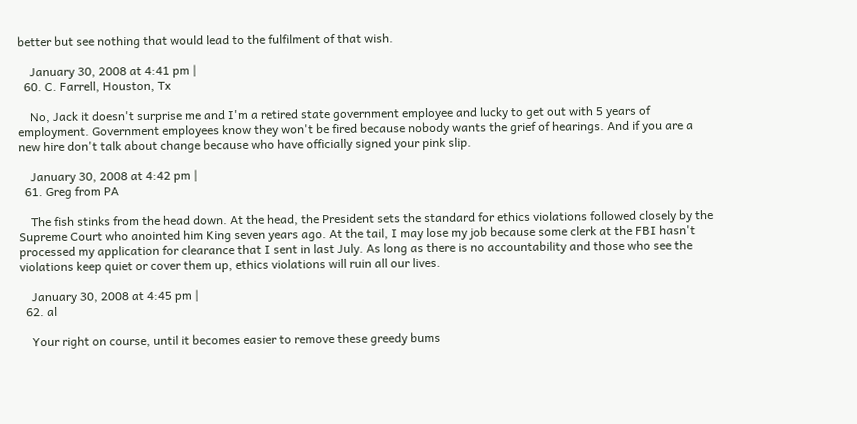better but see nothing that would lead to the fulfilment of that wish.

    January 30, 2008 at 4:41 pm |
  60. C. Farrell, Houston, Tx

    No, Jack it doesn't surprise me and I'm a retired state government employee and lucky to get out with 5 years of employment. Government employees know they won't be fired because nobody wants the grief of hearings. And if you are a new hire don't talk about change because who have officially signed your pink slip.

    January 30, 2008 at 4:42 pm |
  61. Greg from PA

    The fish stinks from the head down. At the head, the President sets the standard for ethics violations followed closely by the Supreme Court who anointed him King seven years ago. At the tail, I may lose my job because some clerk at the FBI hasn't processed my application for clearance that I sent in last July. As long as there is no accountability and those who see the violations keep quiet or cover them up, ethics violations will ruin all our lives.

    January 30, 2008 at 4:45 pm |
  62. al

    Your right on course, until it becomes easier to remove these greedy bums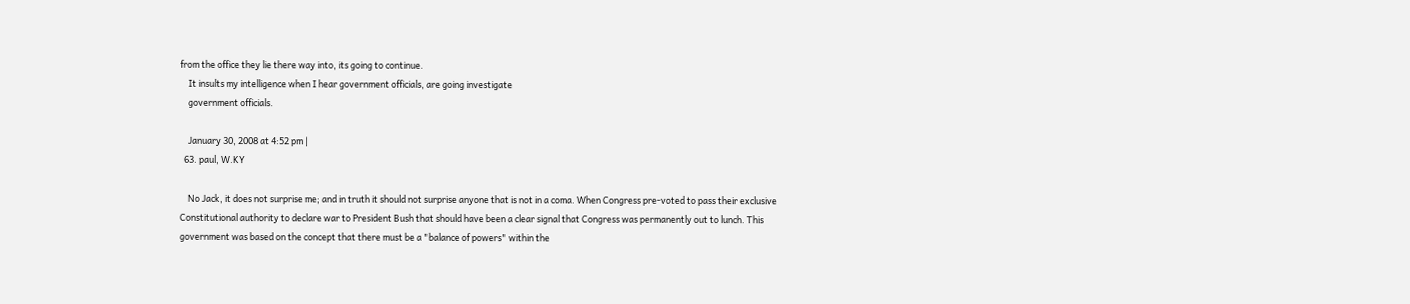from the office they lie there way into, its going to continue.
    It insults my intelligence when I hear government officials, are going investigate
    government officials.

    January 30, 2008 at 4:52 pm |
  63. paul, W.KY

    No Jack, it does not surprise me; and in truth it should not surprise anyone that is not in a coma. When Congress pre-voted to pass their exclusive Constitutional authority to declare war to President Bush that should have been a clear signal that Congress was permanently out to lunch. This government was based on the concept that there must be a "balance of powers" within the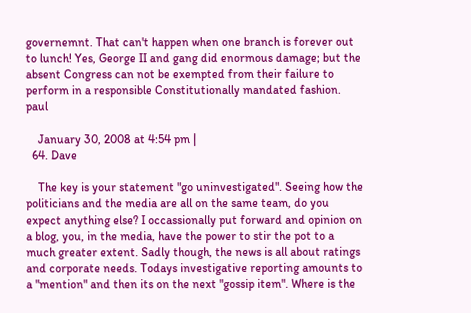governemnt. That can't happen when one branch is forever out to lunch! Yes, George II and gang did enormous damage; but the absent Congress can not be exempted from their failure to perform in a responsible Constitutionally mandated fashion. paul

    January 30, 2008 at 4:54 pm |
  64. Dave

    The key is your statement "go uninvestigated". Seeing how the politicians and the media are all on the same team, do you expect anything else? I occassionally put forward and opinion on a blog, you, in the media, have the power to stir the pot to a much greater extent. Sadly though, the news is all about ratings and corporate needs. Todays investigative reporting amounts to a "mention" and then its on the next "gossip item". Where is the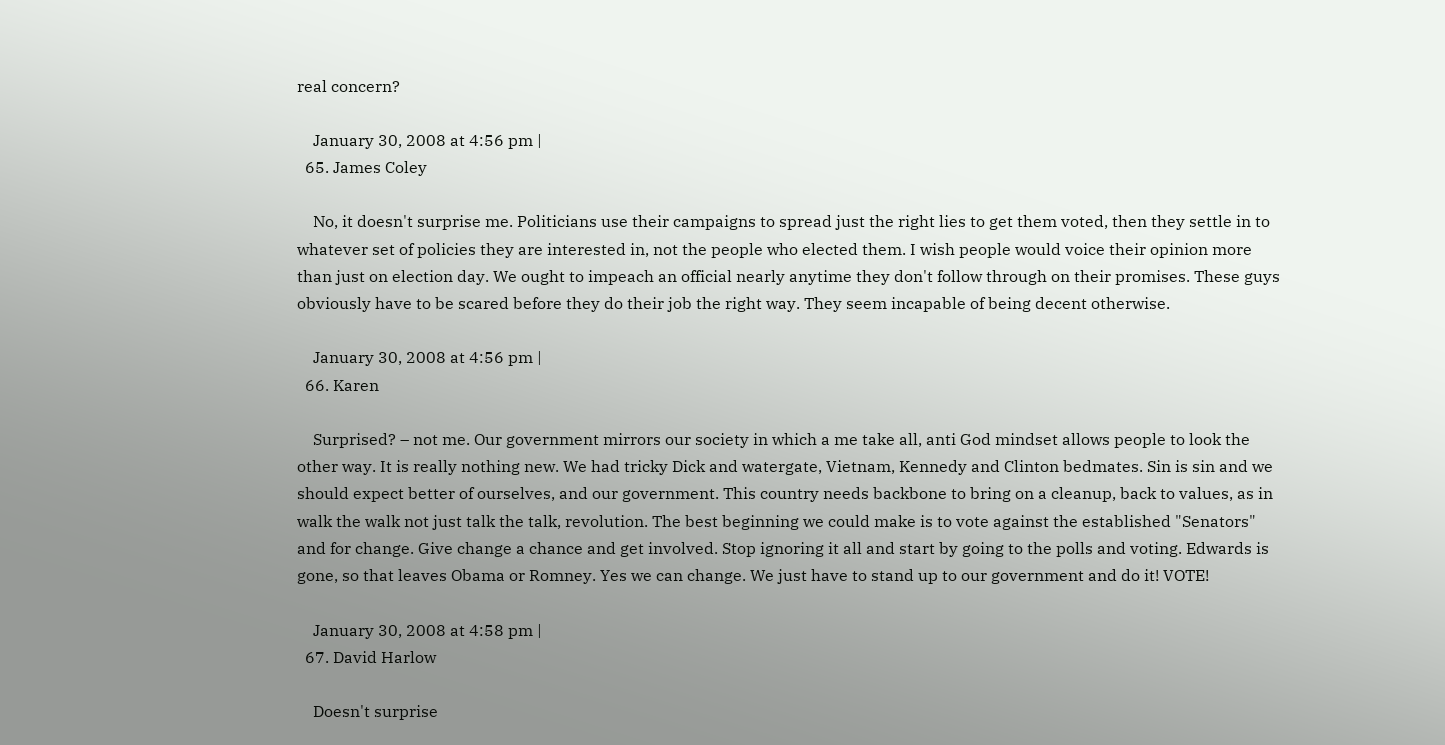real concern?

    January 30, 2008 at 4:56 pm |
  65. James Coley

    No, it doesn't surprise me. Politicians use their campaigns to spread just the right lies to get them voted, then they settle in to whatever set of policies they are interested in, not the people who elected them. I wish people would voice their opinion more than just on election day. We ought to impeach an official nearly anytime they don't follow through on their promises. These guys obviously have to be scared before they do their job the right way. They seem incapable of being decent otherwise.

    January 30, 2008 at 4:56 pm |
  66. Karen

    Surprised? – not me. Our government mirrors our society in which a me take all, anti God mindset allows people to look the other way. It is really nothing new. We had tricky Dick and watergate, Vietnam, Kennedy and Clinton bedmates. Sin is sin and we should expect better of ourselves, and our government. This country needs backbone to bring on a cleanup, back to values, as in walk the walk not just talk the talk, revolution. The best beginning we could make is to vote against the established "Senators" and for change. Give change a chance and get involved. Stop ignoring it all and start by going to the polls and voting. Edwards is gone, so that leaves Obama or Romney. Yes we can change. We just have to stand up to our government and do it! VOTE!

    January 30, 2008 at 4:58 pm |
  67. David Harlow

    Doesn't surprise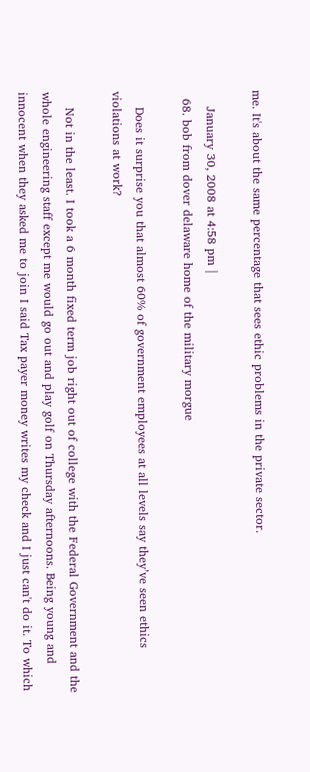me. It's about the same percentage that sees ethic problems in the private sector.

    January 30, 2008 at 4:58 pm |
  68. bob from dover delaware home of the military morgue

    Does it surprise you that almost 60% of government employees at all levels say they’ve seen ethics violations at work?

    Not in the least. I took a 6 month fixed term job right out of college with the Federal Government and the whole engineering staff except me would go out and play golf on Thursday afternoons. Being young and innocent when they asked me to join I said Tax payer money writes my check and I just can't do it. To which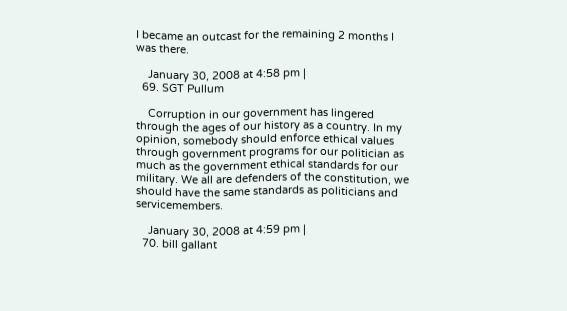I became an outcast for the remaining 2 months I was there.

    January 30, 2008 at 4:58 pm |
  69. SGT Pullum

    Corruption in our government has lingered through the ages of our history as a country. In my opinion, somebody should enforce ethical values through government programs for our politician as much as the government ethical standards for our military. We all are defenders of the constitution, we should have the same standards as politicians and servicemembers.

    January 30, 2008 at 4:59 pm |
  70. bill gallant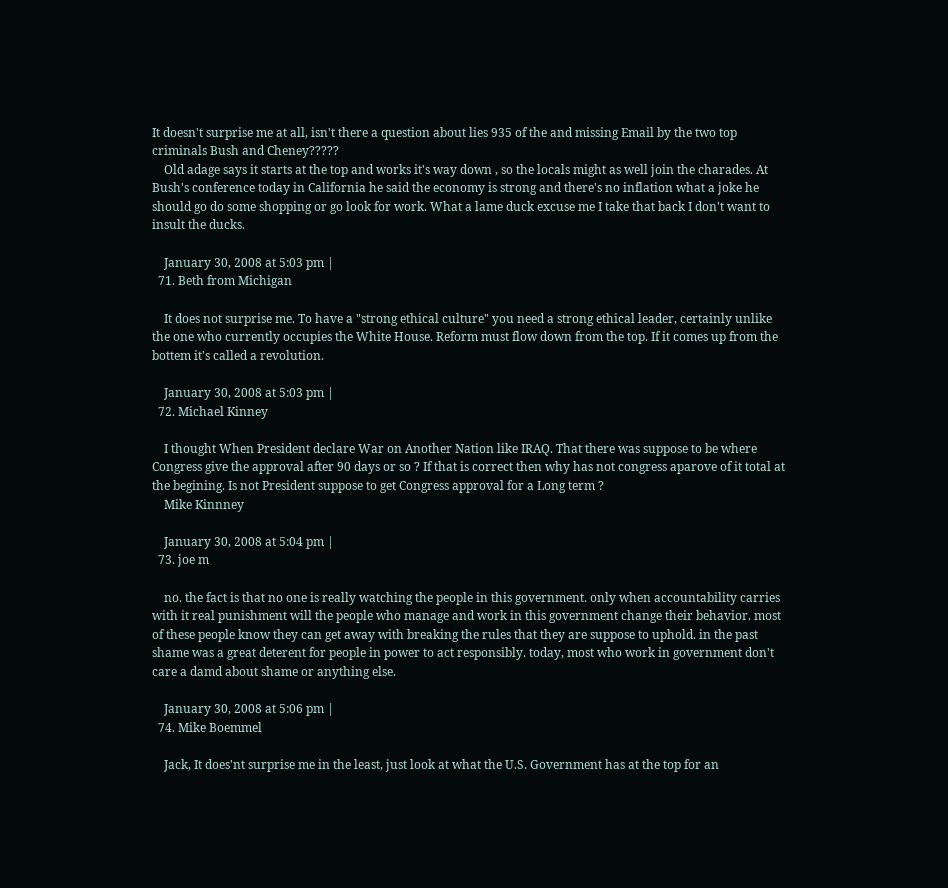It doesn't surprise me at all, isn't there a question about lies 935 of the and missing Email by the two top criminals Bush and Cheney?????
    Old adage says it starts at the top and works it's way down , so the locals might as well join the charades. At Bush's conference today in California he said the economy is strong and there's no inflation what a joke he should go do some shopping or go look for work. What a lame duck excuse me I take that back I don't want to insult the ducks.

    January 30, 2008 at 5:03 pm |
  71. Beth from Michigan

    It does not surprise me. To have a "strong ethical culture" you need a strong ethical leader, certainly unlike the one who currently occupies the White House. Reform must flow down from the top. If it comes up from the bottem it's called a revolution.

    January 30, 2008 at 5:03 pm |
  72. Michael Kinney

    I thought When President declare War on Another Nation like IRAQ. That there was suppose to be where Congress give the approval after 90 days or so ? If that is correct then why has not congress aparove of it total at the begining. Is not President suppose to get Congress approval for a Long term ?
    Mike Kinnney

    January 30, 2008 at 5:04 pm |
  73. joe m

    no. the fact is that no one is really watching the people in this government. only when accountability carries with it real punishment will the people who manage and work in this government change their behavior. most of these people know they can get away with breaking the rules that they are suppose to uphold. in the past shame was a great deterent for people in power to act responsibly. today, most who work in government don't care a damd about shame or anything else.

    January 30, 2008 at 5:06 pm |
  74. Mike Boemmel

    Jack, It does'nt surprise me in the least, just look at what the U.S. Government has at the top for an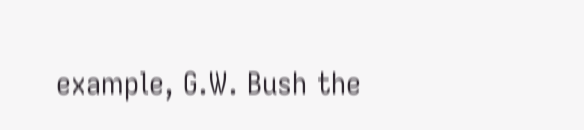example, G.W. Bush the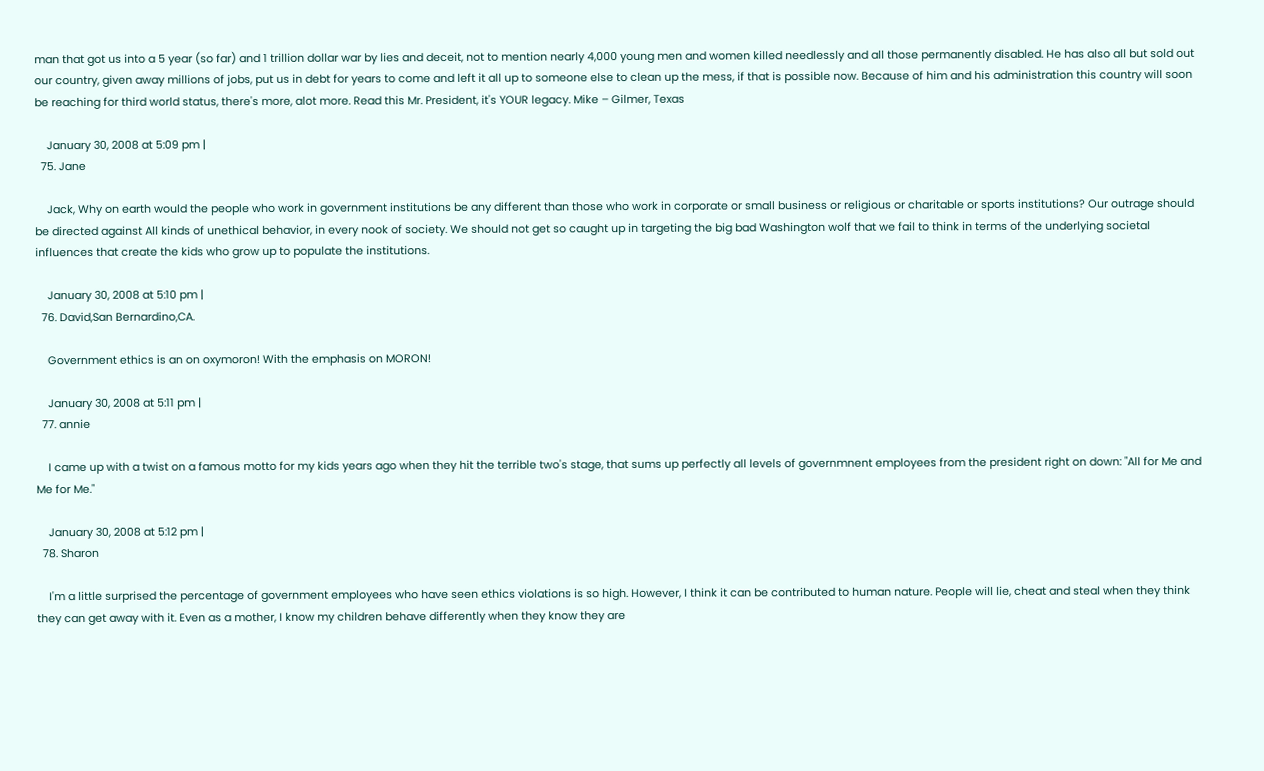man that got us into a 5 year (so far) and 1 trillion dollar war by lies and deceit, not to mention nearly 4,000 young men and women killed needlessly and all those permanently disabled. He has also all but sold out our country, given away millions of jobs, put us in debt for years to come and left it all up to someone else to clean up the mess, if that is possible now. Because of him and his administration this country will soon be reaching for third world status, there's more, alot more. Read this Mr. President, it's YOUR legacy. Mike – Gilmer, Texas

    January 30, 2008 at 5:09 pm |
  75. Jane

    Jack, Why on earth would the people who work in government institutions be any different than those who work in corporate or small business or religious or charitable or sports institutions? Our outrage should be directed against All kinds of unethical behavior, in every nook of society. We should not get so caught up in targeting the big bad Washington wolf that we fail to think in terms of the underlying societal influences that create the kids who grow up to populate the institutions.

    January 30, 2008 at 5:10 pm |
  76. David,San Bernardino,CA.

    Government ethics is an on oxymoron! With the emphasis on MORON!

    January 30, 2008 at 5:11 pm |
  77. annie

    I came up with a twist on a famous motto for my kids years ago when they hit the terrible two's stage, that sums up perfectly all levels of governmnent employees from the president right on down: "All for Me and Me for Me."

    January 30, 2008 at 5:12 pm |
  78. Sharon

    I'm a little surprised the percentage of government employees who have seen ethics violations is so high. However, I think it can be contributed to human nature. People will lie, cheat and steal when they think they can get away with it. Even as a mother, I know my children behave differently when they know they are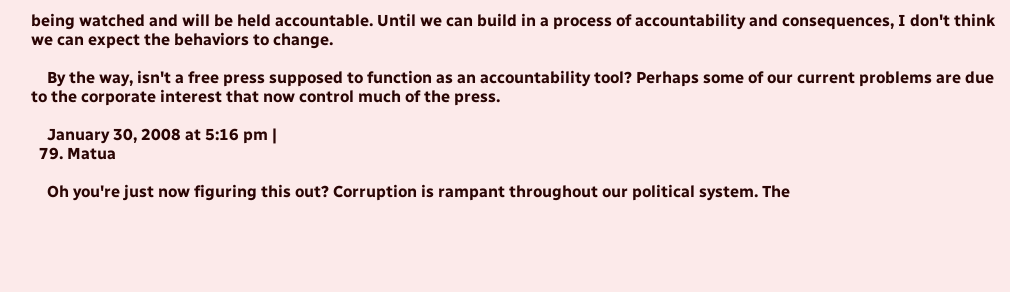being watched and will be held accountable. Until we can build in a process of accountability and consequences, I don't think we can expect the behaviors to change.

    By the way, isn't a free press supposed to function as an accountability tool? Perhaps some of our current problems are due to the corporate interest that now control much of the press.

    January 30, 2008 at 5:16 pm |
  79. Matua

    Oh you're just now figuring this out? Corruption is rampant throughout our political system. The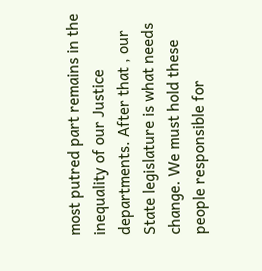most putred part remains in the inequality of our Justice departments. After that , our State legislature is what needs change. We must hold these people responsible for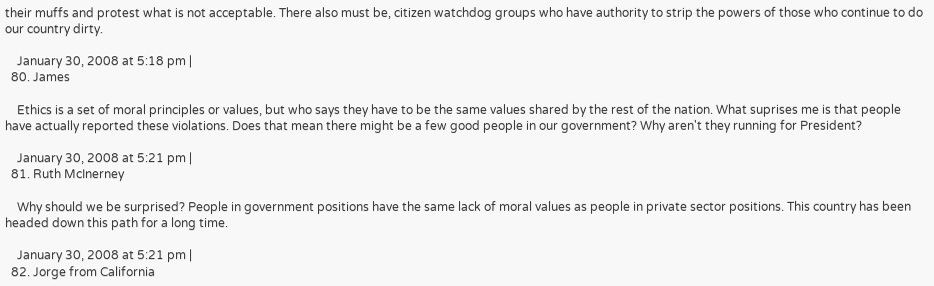their muffs and protest what is not acceptable. There also must be, citizen watchdog groups who have authority to strip the powers of those who continue to do our country dirty.

    January 30, 2008 at 5:18 pm |
  80. James

    Ethics is a set of moral principles or values, but who says they have to be the same values shared by the rest of the nation. What suprises me is that people have actually reported these violations. Does that mean there might be a few good people in our government? Why aren't they running for President?

    January 30, 2008 at 5:21 pm |
  81. Ruth McInerney

    Why should we be surprised? People in government positions have the same lack of moral values as people in private sector positions. This country has been headed down this path for a long time.

    January 30, 2008 at 5:21 pm |
  82. Jorge from California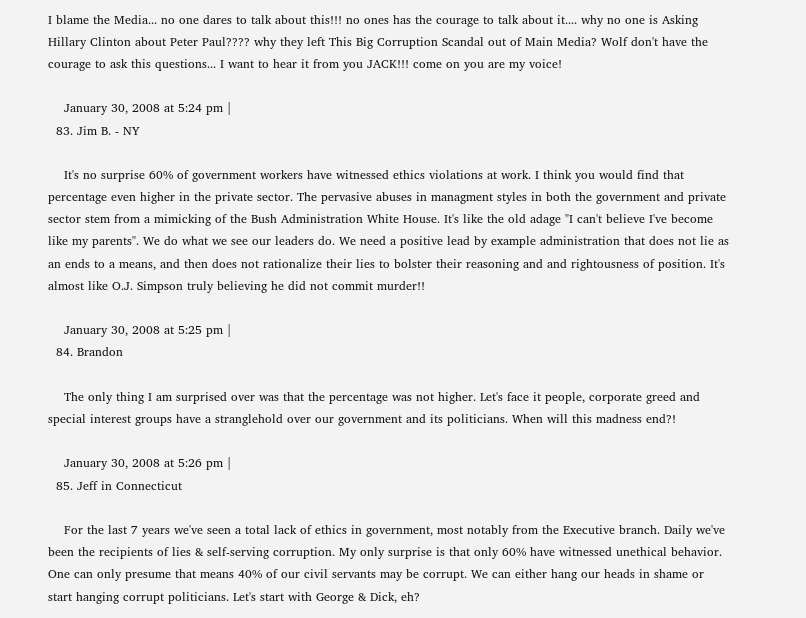I blame the Media... no one dares to talk about this!!! no ones has the courage to talk about it.... why no one is Asking Hillary Clinton about Peter Paul???? why they left This Big Corruption Scandal out of Main Media? Wolf don't have the courage to ask this questions... I want to hear it from you JACK!!! come on you are my voice!

    January 30, 2008 at 5:24 pm |
  83. Jim B. - NY

    It's no surprise 60% of government workers have witnessed ethics violations at work. I think you would find that percentage even higher in the private sector. The pervasive abuses in managment styles in both the government and private sector stem from a mimicking of the Bush Administration White House. It's like the old adage "I can't believe I've become like my parents". We do what we see our leaders do. We need a positive lead by example administration that does not lie as an ends to a means, and then does not rationalize their lies to bolster their reasoning and and rightousness of position. It's almost like O.J. Simpson truly believing he did not commit murder!!

    January 30, 2008 at 5:25 pm |
  84. Brandon

    The only thing I am surprised over was that the percentage was not higher. Let's face it people, corporate greed and special interest groups have a stranglehold over our government and its politicians. When will this madness end?!

    January 30, 2008 at 5:26 pm |
  85. Jeff in Connecticut

    For the last 7 years we've seen a total lack of ethics in government, most notably from the Executive branch. Daily we've been the recipients of lies & self-serving corruption. My only surprise is that only 60% have witnessed unethical behavior. One can only presume that means 40% of our civil servants may be corrupt. We can either hang our heads in shame or start hanging corrupt politicians. Let's start with George & Dick, eh?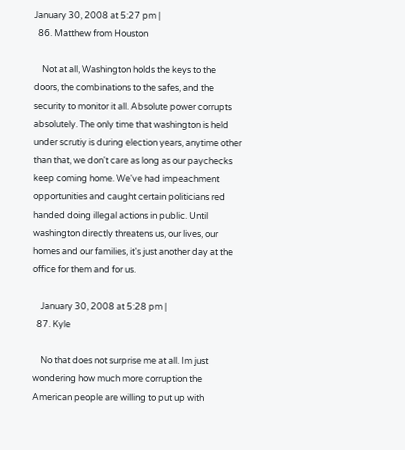January 30, 2008 at 5:27 pm |
  86. Matthew from Houston

    Not at all, Washington holds the keys to the doors, the combinations to the safes, and the security to monitor it all. Absolute power corrupts absolutely. The only time that washington is held under scrutiy is during election years, anytime other than that, we don't care as long as our paychecks keep coming home. We've had impeachment opportunities and caught certain politicians red handed doing illegal actions in public. Until washington directly threatens us, our lives, our homes and our families, it's just another day at the office for them and for us.

    January 30, 2008 at 5:28 pm |
  87. Kyle

    No that does not surprise me at all. Im just wondering how much more corruption the American people are willing to put up with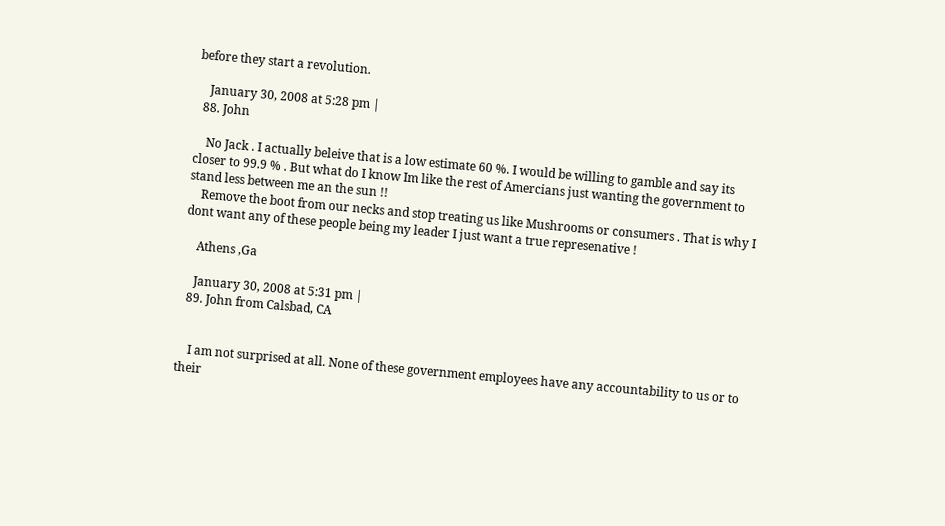before they start a revolution.

    January 30, 2008 at 5:28 pm |
  88. John

    No Jack . I actually beleive that is a low estimate 60 %. I would be willing to gamble and say its closer to 99.9 % . But what do I know Im like the rest of Amercians just wanting the government to stand less between me an the sun !!
    Remove the boot from our necks and stop treating us like Mushrooms or consumers . That is why I dont want any of these people being my leader I just want a true represenative !

    Athens ,Ga

    January 30, 2008 at 5:31 pm |
  89. John from Calsbad, CA


    I am not surprised at all. None of these government employees have any accountability to us or to their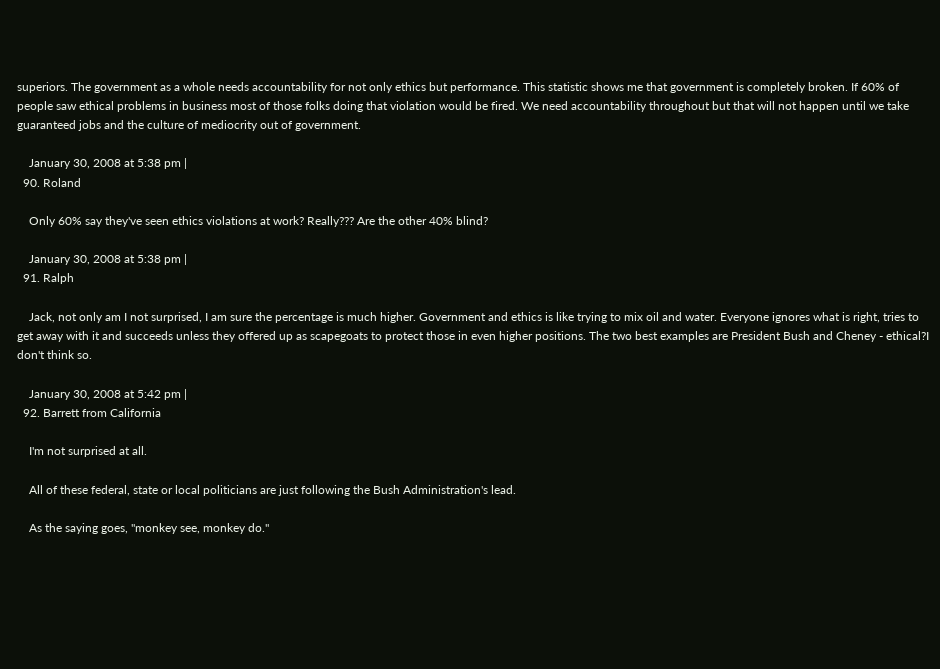superiors. The government as a whole needs accountability for not only ethics but performance. This statistic shows me that government is completely broken. If 60% of people saw ethical problems in business most of those folks doing that violation would be fired. We need accountability throughout but that will not happen until we take guaranteed jobs and the culture of mediocrity out of government.

    January 30, 2008 at 5:38 pm |
  90. Roland

    Only 60% say they've seen ethics violations at work? Really??? Are the other 40% blind?

    January 30, 2008 at 5:38 pm |
  91. Ralph

    Jack, not only am I not surprised, I am sure the percentage is much higher. Government and ethics is like trying to mix oil and water. Everyone ignores what is right, tries to get away with it and succeeds unless they offered up as scapegoats to protect those in even higher positions. The two best examples are President Bush and Cheney - ethical?I don't think so.

    January 30, 2008 at 5:42 pm |
  92. Barrett from California

    I'm not surprised at all.

    All of these federal, state or local politicians are just following the Bush Administration's lead.

    As the saying goes, "monkey see, monkey do."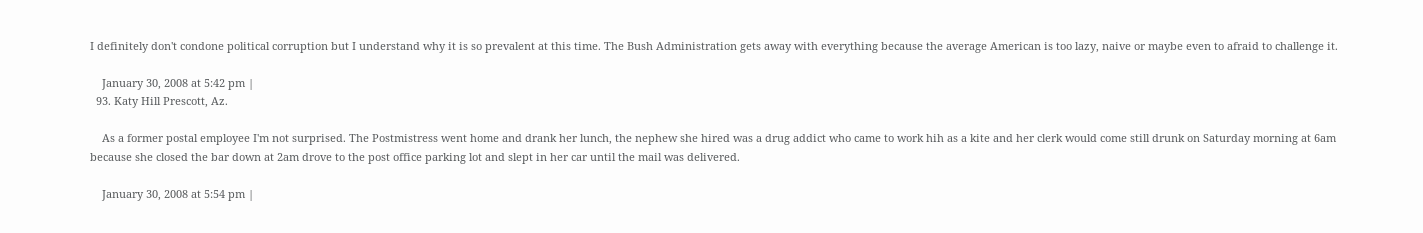I definitely don't condone political corruption but I understand why it is so prevalent at this time. The Bush Administration gets away with everything because the average American is too lazy, naive or maybe even to afraid to challenge it.

    January 30, 2008 at 5:42 pm |
  93. Katy Hill Prescott, Az.

    As a former postal employee I'm not surprised. The Postmistress went home and drank her lunch, the nephew she hired was a drug addict who came to work hih as a kite and her clerk would come still drunk on Saturday morning at 6am because she closed the bar down at 2am drove to the post office parking lot and slept in her car until the mail was delivered.

    January 30, 2008 at 5:54 pm |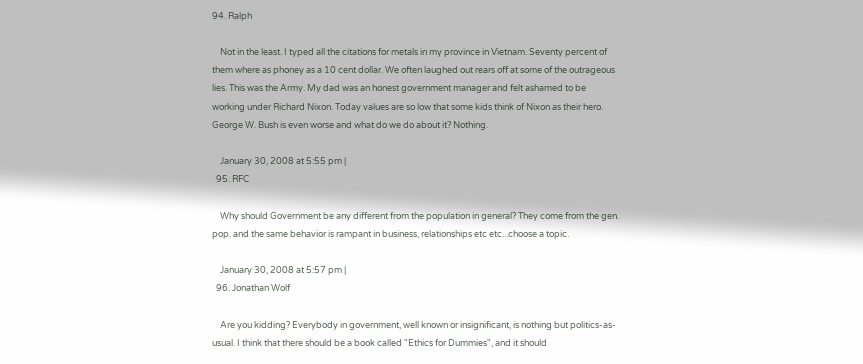94. Ralph

    Not in the least. I typed all the citations for metals in my province in Vietnam. Seventy percent of them where as phoney as a 10 cent dollar. We often laughed out rears off at some of the outrageous lies. This was the Army. My dad was an honest government manager and felt ashamed to be working under Richard Nixon. Today values are so low that some kids think of Nixon as their hero. George W. Bush is even worse and what do we do about it? Nothing.

    January 30, 2008 at 5:55 pm |
  95. RFC

    Why should Government be any different from the population in general? They come from the gen. pop. and the same behavior is rampant in business, relationships etc etc...choose a topic.

    January 30, 2008 at 5:57 pm |
  96. Jonathan Wolf

    Are you kidding? Everybody in government, well known or insignificant, is nothing but politics-as-usual. I think that there should be a book called "Ethics for Dummies", and it should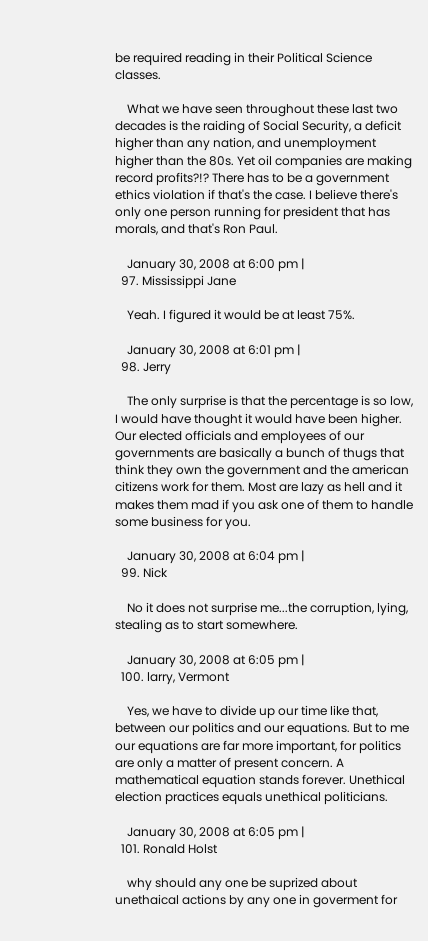be required reading in their Political Science classes.

    What we have seen throughout these last two decades is the raiding of Social Security, a deficit higher than any nation, and unemployment higher than the 80s. Yet oil companies are making record profits?!? There has to be a government ethics violation if that's the case. I believe there's only one person running for president that has morals, and that's Ron Paul.

    January 30, 2008 at 6:00 pm |
  97. Mississippi Jane

    Yeah. I figured it would be at least 75%.

    January 30, 2008 at 6:01 pm |
  98. Jerry

    The only surprise is that the percentage is so low, I would have thought it would have been higher. Our elected officials and employees of our governments are basically a bunch of thugs that think they own the government and the american citizens work for them. Most are lazy as hell and it makes them mad if you ask one of them to handle some business for you.

    January 30, 2008 at 6:04 pm |
  99. Nick

    No it does not surprise me...the corruption, lying, stealing as to start somewhere.

    January 30, 2008 at 6:05 pm |
  100. larry, Vermont

    Yes, we have to divide up our time like that, between our politics and our equations. But to me our equations are far more important, for politics are only a matter of present concern. A mathematical equation stands forever. Unethical election practices equals unethical politicians.

    January 30, 2008 at 6:05 pm |
  101. Ronald Holst

    why should any one be suprized about unethaical actions by any one in goverment for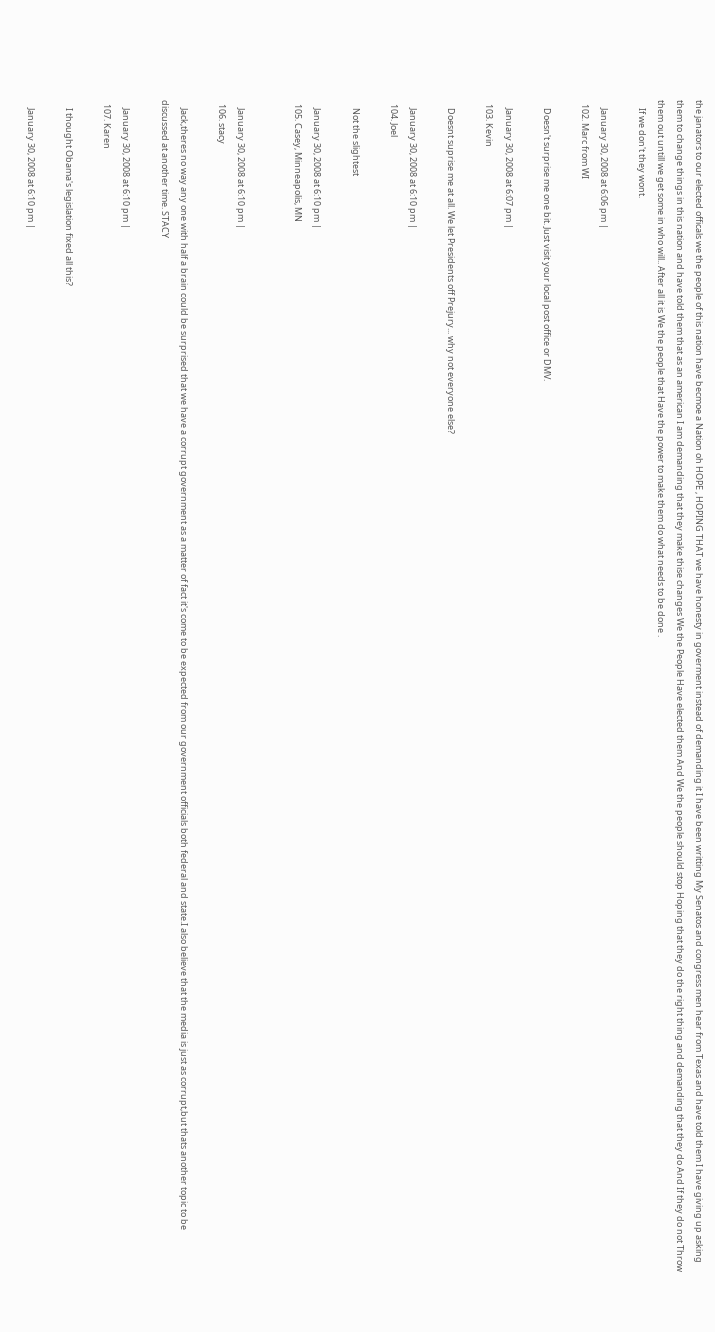the janators to our elected officals we the people of this nation have becmoe a Nation oh HOPE , HOPING THAT we have honesty in goverment instead of demanding it I have been writting My Senatos and congress men hear from Texas and have told them I have giving up asking them to change things in this nation and have told them that as an american I am demanding that they make thise changes We the People Have elected them And We the people should stop Hoping that they do the right thing and demanding that they do And If they do not Throw them out untill we get some in who will.. After all it is We the people that Have the power to make them do what needs to be done .
    If we don't they wont.

    January 30, 2008 at 6:06 pm |
  102. Marc from WI

    Doesn't surprise me one bit. Just visit your local post office or DMV.

    January 30, 2008 at 6:07 pm |
  103. Kevin

    Doesnt suprise me at all. We let Presidents off Prejury... why not everyone else?

    January 30, 2008 at 6:10 pm |
  104. Joel

    Not the slightest

    January 30, 2008 at 6:10 pm |
  105. Casey, Minneapolis, MN


    January 30, 2008 at 6:10 pm |
  106. stacy

    Jack,theres no way any one with half a brain could be surprised that we have a corrupt government as a matter of fact it's come to be expected from our government officials both federal and state.I also believe that the media is just as corrupt,but thats another topic to be discussed at another time. STACY

    January 30, 2008 at 6:10 pm |
  107. Karen

    I thought Obama's legislation fixed all this?

    January 30, 2008 at 6:10 pm |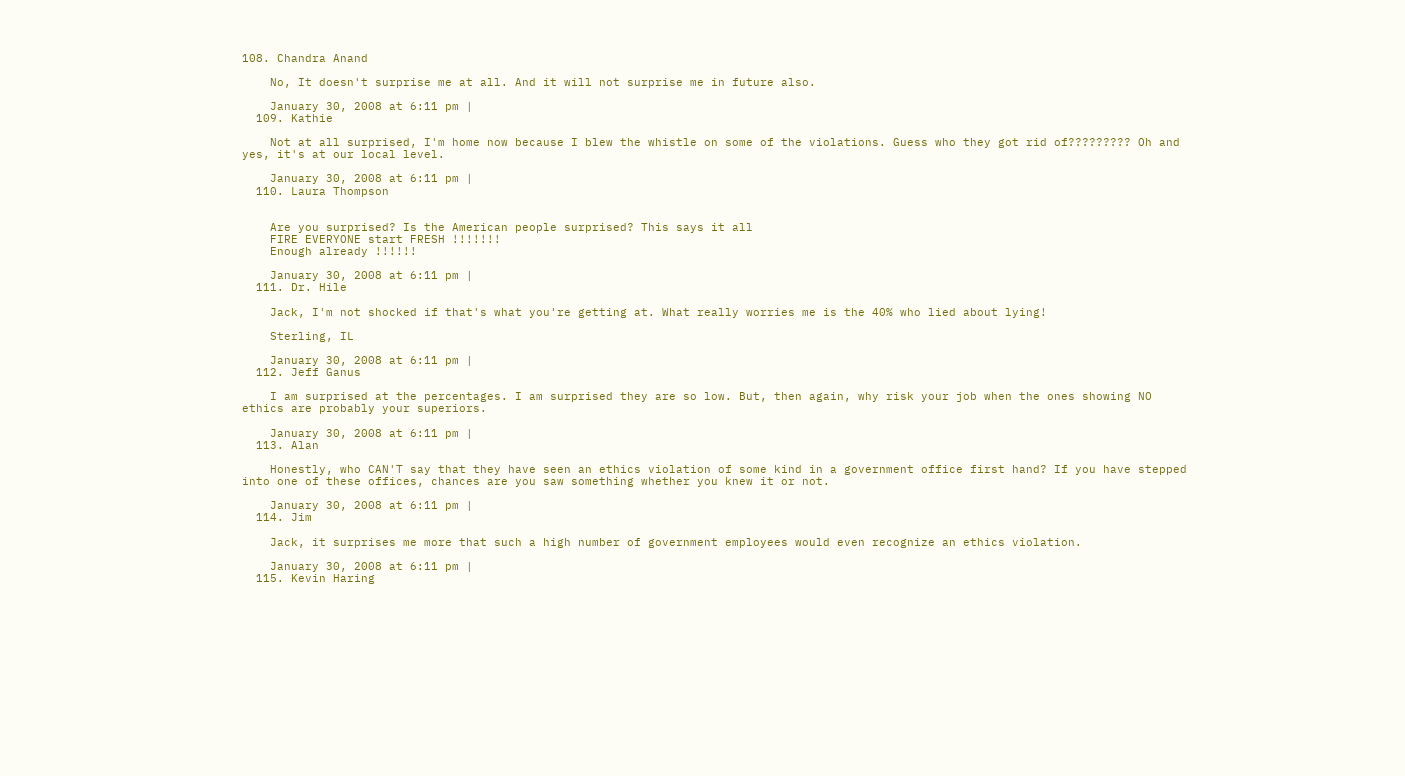108. Chandra Anand

    No, It doesn't surprise me at all. And it will not surprise me in future also.

    January 30, 2008 at 6:11 pm |
  109. Kathie

    Not at all surprised, I'm home now because I blew the whistle on some of the violations. Guess who they got rid of????????? Oh and yes, it's at our local level.

    January 30, 2008 at 6:11 pm |
  110. Laura Thompson


    Are you surprised? Is the American people surprised? This says it all
    FIRE EVERYONE start FRESH !!!!!!!
    Enough already !!!!!!

    January 30, 2008 at 6:11 pm |
  111. Dr. Hile

    Jack, I'm not shocked if that's what you're getting at. What really worries me is the 40% who lied about lying!

    Sterling, IL

    January 30, 2008 at 6:11 pm |
  112. Jeff Ganus

    I am surprised at the percentages. I am surprised they are so low. But, then again, why risk your job when the ones showing NO ethics are probably your superiors.

    January 30, 2008 at 6:11 pm |
  113. Alan

    Honestly, who CAN'T say that they have seen an ethics violation of some kind in a government office first hand? If you have stepped into one of these offices, chances are you saw something whether you knew it or not.

    January 30, 2008 at 6:11 pm |
  114. Jim

    Jack, it surprises me more that such a high number of government employees would even recognize an ethics violation.

    January 30, 2008 at 6:11 pm |
  115. Kevin Haring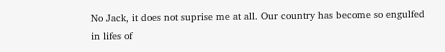No Jack, it does not suprise me at all. Our country has become so engulfed in lifes of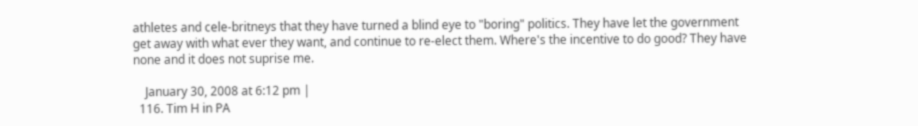athletes and cele-britneys that they have turned a blind eye to "boring" politics. They have let the government get away with what ever they want, and continue to re-elect them. Where's the incentive to do good? They have none and it does not suprise me.

    January 30, 2008 at 6:12 pm |
  116. Tim H in PA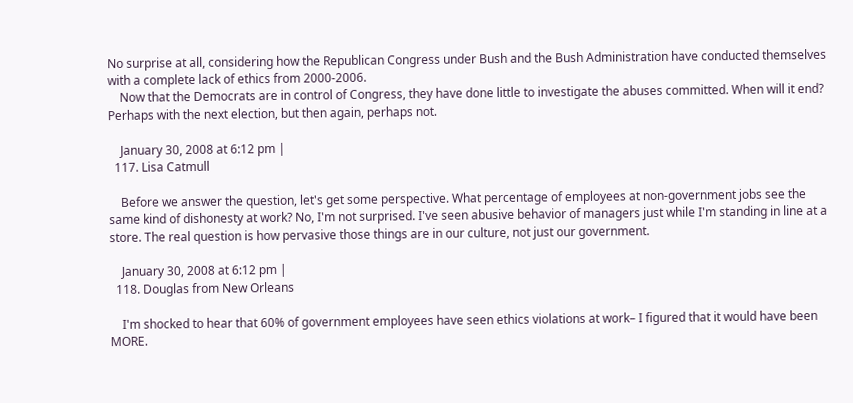No surprise at all, considering how the Republican Congress under Bush and the Bush Administration have conducted themselves with a complete lack of ethics from 2000-2006.
    Now that the Democrats are in control of Congress, they have done little to investigate the abuses committed. When will it end? Perhaps with the next election, but then again, perhaps not.

    January 30, 2008 at 6:12 pm |
  117. Lisa Catmull

    Before we answer the question, let's get some perspective. What percentage of employees at non-government jobs see the same kind of dishonesty at work? No, I'm not surprised. I've seen abusive behavior of managers just while I'm standing in line at a store. The real question is how pervasive those things are in our culture, not just our government.

    January 30, 2008 at 6:12 pm |
  118. Douglas from New Orleans

    I'm shocked to hear that 60% of government employees have seen ethics violations at work– I figured that it would have been MORE.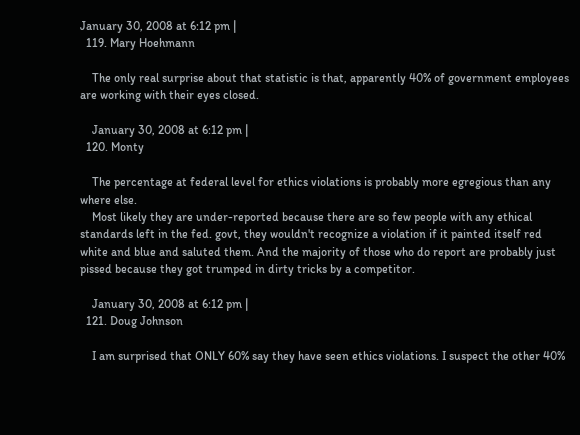January 30, 2008 at 6:12 pm |
  119. Mary Hoehmann

    The only real surprise about that statistic is that, apparently 40% of government employees are working with their eyes closed.

    January 30, 2008 at 6:12 pm |
  120. Monty

    The percentage at federal level for ethics violations is probably more egregious than any where else.
    Most likely they are under-reported because there are so few people with any ethical standards left in the fed. govt, they wouldn't recognize a violation if it painted itself red white and blue and saluted them. And the majority of those who do report are probably just pissed because they got trumped in dirty tricks by a competitor.

    January 30, 2008 at 6:12 pm |
  121. Doug Johnson

    I am surprised that ONLY 60% say they have seen ethics violations. I suspect the other 40%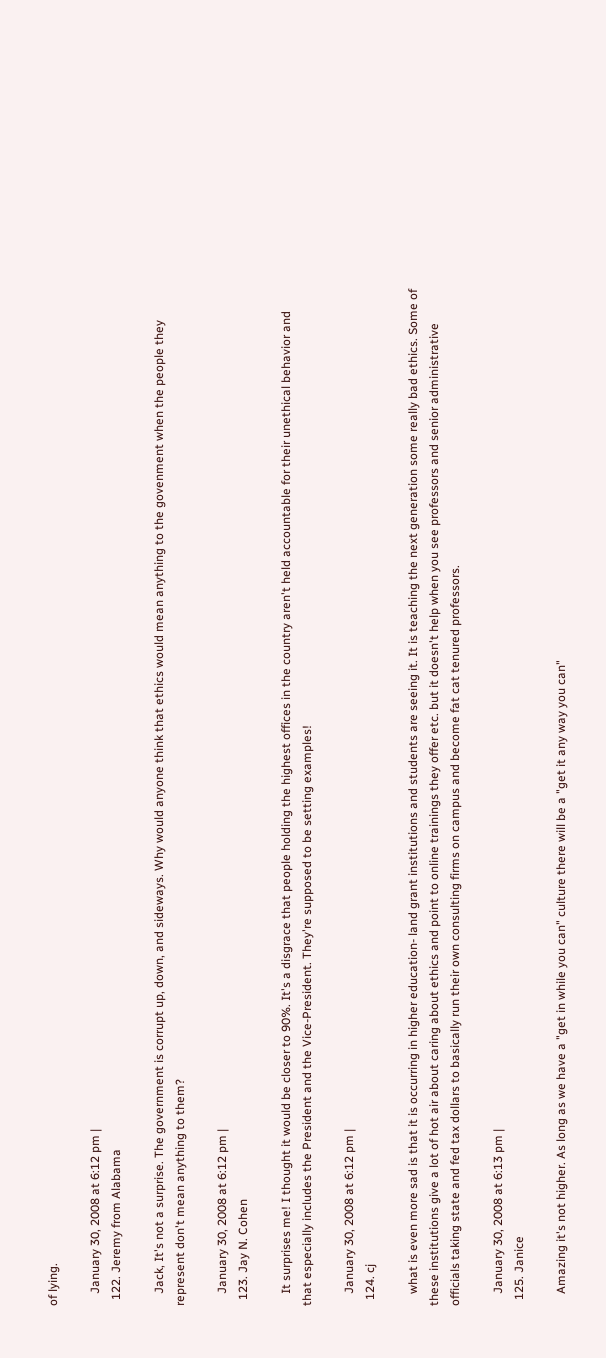of lying.

    January 30, 2008 at 6:12 pm |
  122. Jeremy from Alabama

    Jack, It's not a surprise. The government is corrupt up, down, and sideways. Why would anyone think that ethics would mean anything to the govenment when the people they represent don't mean anything to them?

    January 30, 2008 at 6:12 pm |
  123. Jay N. Cohen

    It surprises me! I thought it would be closer to 90%. It's a disgrace that people holding the highest offices in the country aren't held accountable for their unethical behavior and that especially includes the President and the Vice-President. They're supposed to be setting examples!

    January 30, 2008 at 6:12 pm |
  124. cj

    what is even more sad is that it is occurring in higher education- land grant institutions and students are seeing it. It is teaching the next generation some really bad ethics. Some of these institutions give a lot of hot air about caring about ethics and point to online trainings they offer etc. but it doesn't help when you see professors and senior administrative officials taking state and fed tax dollars to basically run their own consulting firms on campus and become fat cat tenured professors.

    January 30, 2008 at 6:13 pm |
  125. Janice

    Amazing it's not higher. As long as we have a "get in while you can" culture there will be a "get it any way you can"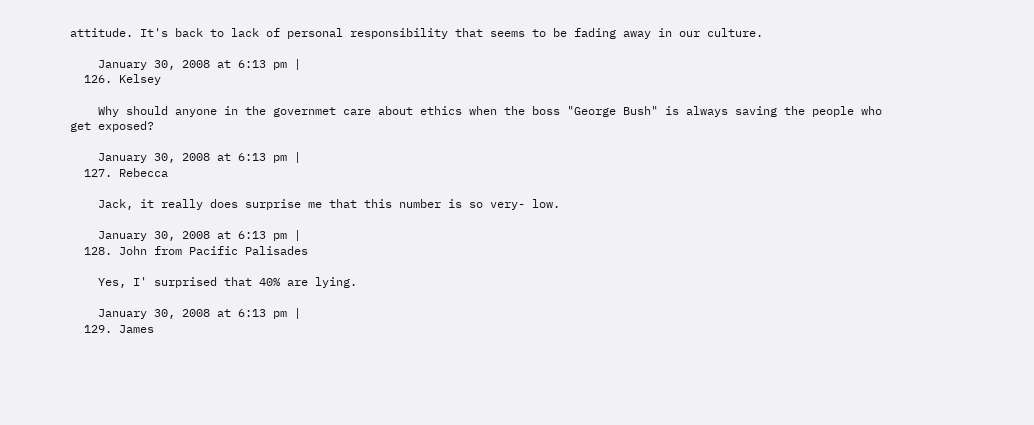attitude. It's back to lack of personal responsibility that seems to be fading away in our culture.

    January 30, 2008 at 6:13 pm |
  126. Kelsey

    Why should anyone in the governmet care about ethics when the boss "George Bush" is always saving the people who get exposed?

    January 30, 2008 at 6:13 pm |
  127. Rebecca

    Jack, it really does surprise me that this number is so very- low.

    January 30, 2008 at 6:13 pm |
  128. John from Pacific Palisades

    Yes, I' surprised that 40% are lying.

    January 30, 2008 at 6:13 pm |
  129. James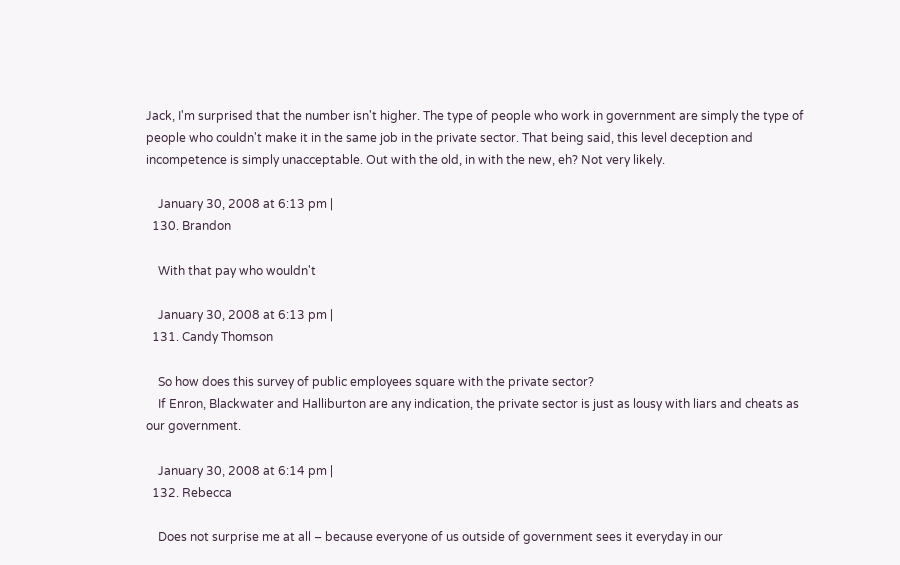Jack, I'm surprised that the number isn't higher. The type of people who work in government are simply the type of people who couldn't make it in the same job in the private sector. That being said, this level deception and incompetence is simply unacceptable. Out with the old, in with the new, eh? Not very likely.

    January 30, 2008 at 6:13 pm |
  130. Brandon

    With that pay who wouldn't

    January 30, 2008 at 6:13 pm |
  131. Candy Thomson

    So how does this survey of public employees square with the private sector?
    If Enron, Blackwater and Halliburton are any indication, the private sector is just as lousy with liars and cheats as our government.

    January 30, 2008 at 6:14 pm |
  132. Rebecca

    Does not surprise me at all – because everyone of us outside of government sees it everyday in our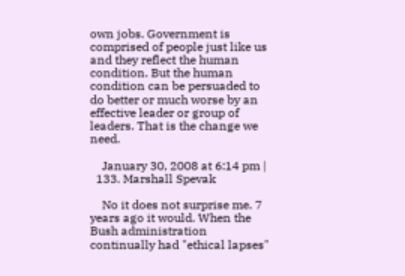own jobs. Government is comprised of people just like us and they reflect the human condition. But the human condition can be persuaded to do better or much worse by an effective leader or group of leaders. That is the change we need.

    January 30, 2008 at 6:14 pm |
  133. Marshall Spevak

    No it does not surprise me. 7 years ago it would. When the Bush administration continually had "ethical lapses"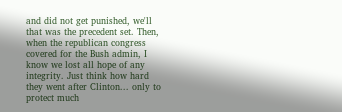and did not get punished, we'll that was the precedent set. Then, when the republican congress covered for the Bush admin, I know we lost all hope of any integrity. Just think how hard they went after Clinton... only to protect much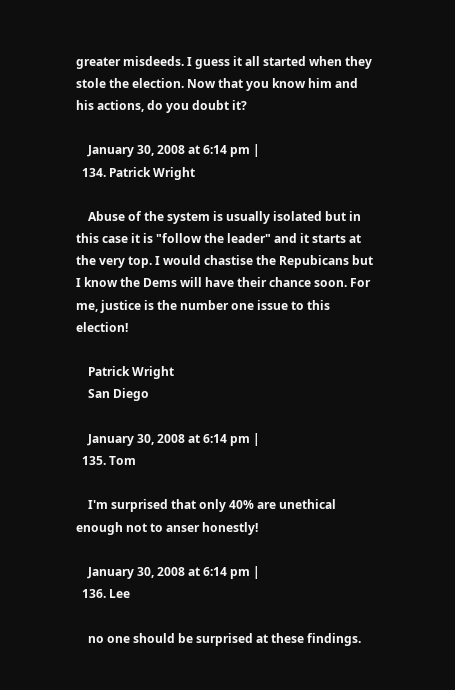greater misdeeds. I guess it all started when they stole the election. Now that you know him and his actions, do you doubt it?

    January 30, 2008 at 6:14 pm |
  134. Patrick Wright

    Abuse of the system is usually isolated but in this case it is "follow the leader" and it starts at the very top. I would chastise the Repubicans but I know the Dems will have their chance soon. For me, justice is the number one issue to this election!

    Patrick Wright
    San Diego

    January 30, 2008 at 6:14 pm |
  135. Tom

    I'm surprised that only 40% are unethical enough not to anser honestly!

    January 30, 2008 at 6:14 pm |
  136. Lee

    no one should be surprised at these findings.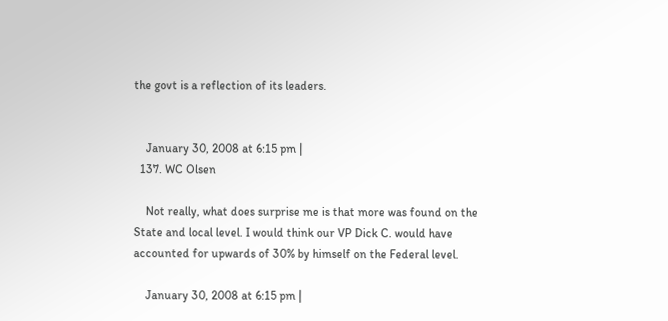the govt is a reflection of its leaders.


    January 30, 2008 at 6:15 pm |
  137. WC Olsen

    Not really, what does surprise me is that more was found on the State and local level. I would think our VP Dick C. would have accounted for upwards of 30% by himself on the Federal level.

    January 30, 2008 at 6:15 pm |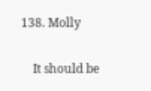138. Molly

    It should be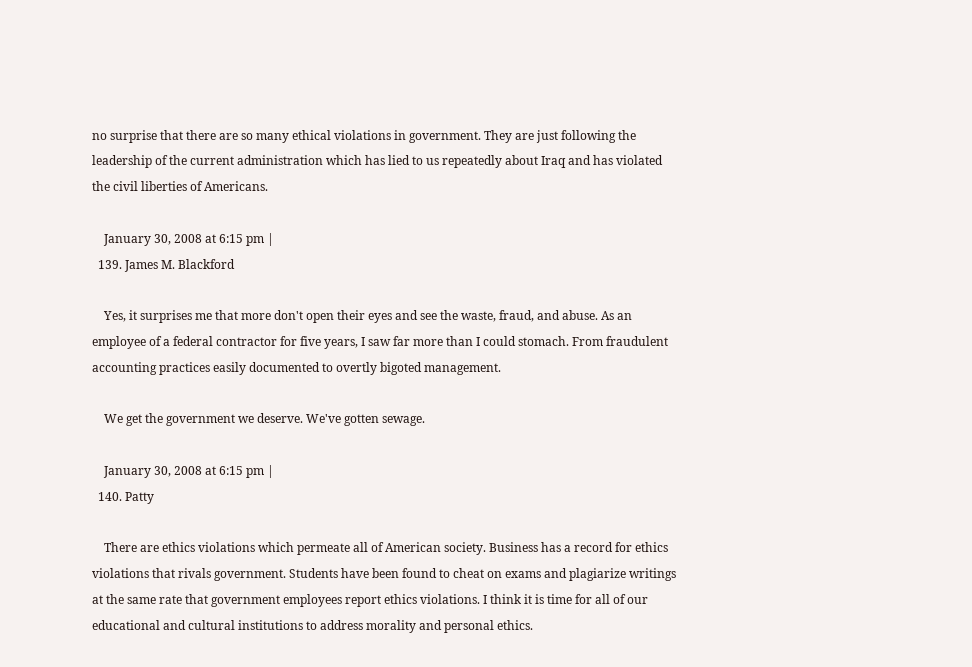no surprise that there are so many ethical violations in government. They are just following the leadership of the current administration which has lied to us repeatedly about Iraq and has violated the civil liberties of Americans.

    January 30, 2008 at 6:15 pm |
  139. James M. Blackford

    Yes, it surprises me that more don't open their eyes and see the waste, fraud, and abuse. As an employee of a federal contractor for five years, I saw far more than I could stomach. From fraudulent accounting practices easily documented to overtly bigoted management.

    We get the government we deserve. We've gotten sewage.

    January 30, 2008 at 6:15 pm |
  140. Patty

    There are ethics violations which permeate all of American society. Business has a record for ethics violations that rivals government. Students have been found to cheat on exams and plagiarize writings at the same rate that government employees report ethics violations. I think it is time for all of our educational and cultural institutions to address morality and personal ethics.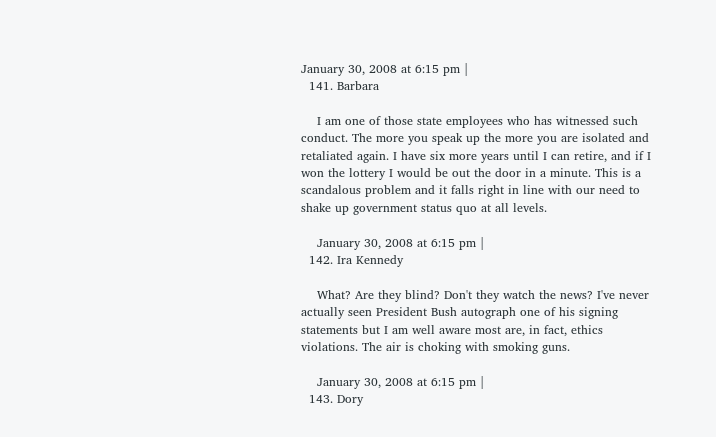January 30, 2008 at 6:15 pm |
  141. Barbara

    I am one of those state employees who has witnessed such conduct. The more you speak up the more you are isolated and retaliated again. I have six more years until I can retire, and if I won the lottery I would be out the door in a minute. This is a scandalous problem and it falls right in line with our need to shake up government status quo at all levels.

    January 30, 2008 at 6:15 pm |
  142. Ira Kennedy

    What? Are they blind? Don't they watch the news? I've never actually seen President Bush autograph one of his signing statements but I am well aware most are, in fact, ethics violations. The air is choking with smoking guns.

    January 30, 2008 at 6:15 pm |
  143. Dory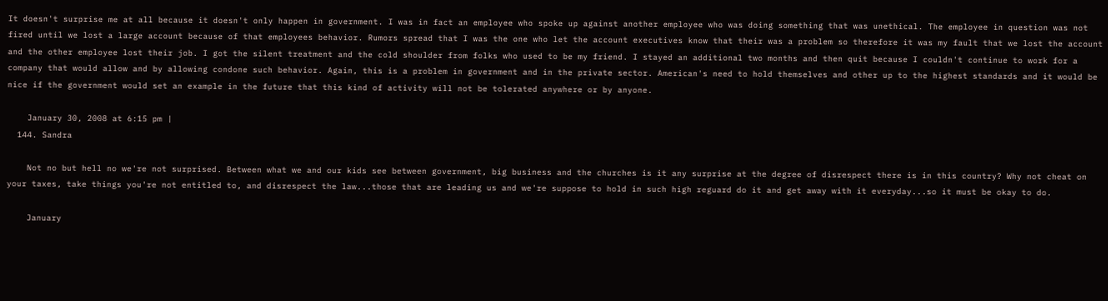It doesn't surprise me at all because it doesn't only happen in government. I was in fact an employee who spoke up against another employee who was doing something that was unethical. The employee in question was not fired until we lost a large account because of that employees behavior. Rumors spread that I was the one who let the account executives know that their was a problem so therefore it was my fault that we lost the account and the other employee lost their job. I got the silent treatment and the cold shoulder from folks who used to be my friend. I stayed an additional two months and then quit because I couldn't continue to work for a company that would allow and by allowing condone such behavior. Again, this is a problem in government and in the private sector. American's need to hold themselves and other up to the highest standards and it would be nice if the government would set an example in the future that this kind of activity will not be tolerated anywhere or by anyone.

    January 30, 2008 at 6:15 pm |
  144. Sandra

    Not no but hell no we're not surprised. Between what we and our kids see between government, big business and the churches is it any surprise at the degree of disrespect there is in this country? Why not cheat on your taxes, take things you're not entitled to, and disrespect the law...those that are leading us and we're suppose to hold in such high reguard do it and get away with it everyday...so it must be okay to do.

    January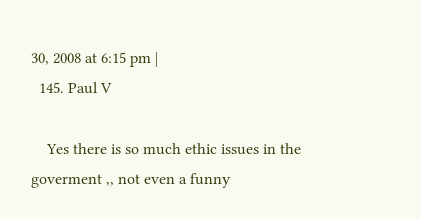30, 2008 at 6:15 pm |
  145. Paul V

    Yes there is so much ethic issues in the goverment ,, not even a funny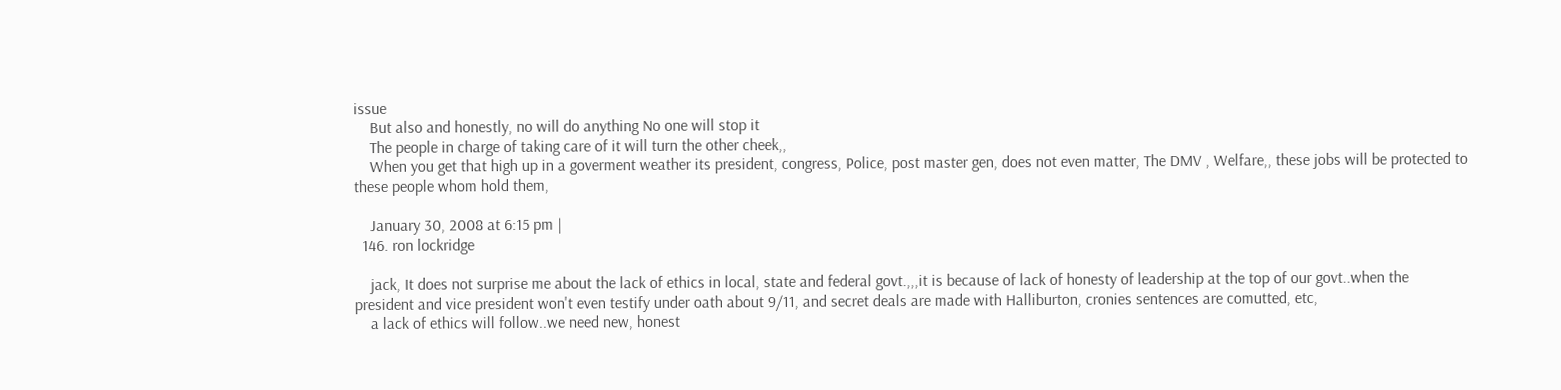issue
    But also and honestly, no will do anything No one will stop it
    The people in charge of taking care of it will turn the other cheek,,
    When you get that high up in a goverment weather its president, congress, Police, post master gen, does not even matter, The DMV , Welfare,, these jobs will be protected to these people whom hold them,

    January 30, 2008 at 6:15 pm |
  146. ron lockridge

    jack, It does not surprise me about the lack of ethics in local, state and federal govt.,,,it is because of lack of honesty of leadership at the top of our govt..when the president and vice president won't even testify under oath about 9/11, and secret deals are made with Halliburton, cronies sentences are comutted, etc,
    a lack of ethics will follow..we need new, honest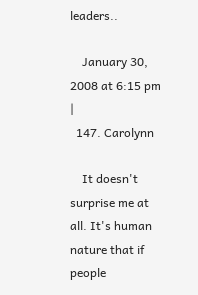leaders..

    January 30, 2008 at 6:15 pm |
  147. Carolynn

    It doesn't surprise me at all. It's human nature that if people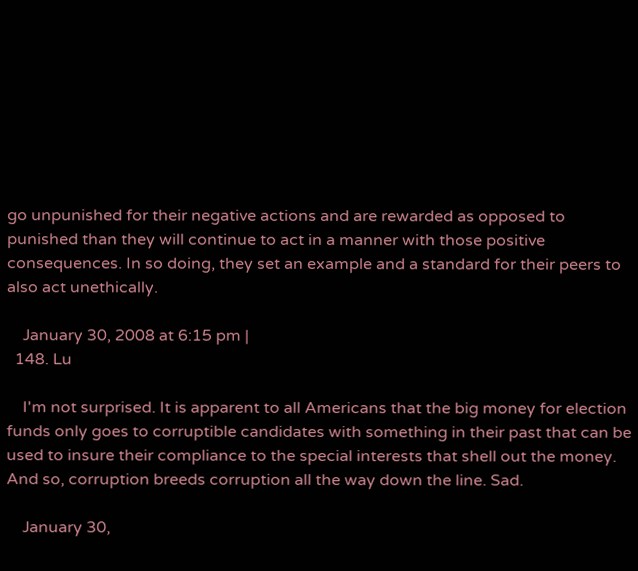go unpunished for their negative actions and are rewarded as opposed to punished than they will continue to act in a manner with those positive consequences. In so doing, they set an example and a standard for their peers to also act unethically.

    January 30, 2008 at 6:15 pm |
  148. Lu

    I'm not surprised. It is apparent to all Americans that the big money for election funds only goes to corruptible candidates with something in their past that can be used to insure their compliance to the special interests that shell out the money. And so, corruption breeds corruption all the way down the line. Sad.

    January 30,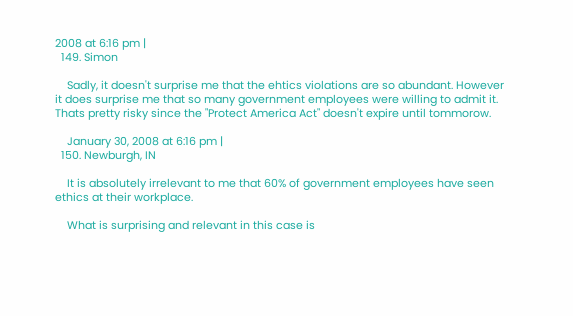2008 at 6:16 pm |
  149. Simon

    Sadly, it doesn't surprise me that the ehtics violations are so abundant. However it does surprise me that so many government employees were willing to admit it. Thats pretty risky since the "Protect America Act" doesn't expire until tommorow.

    January 30, 2008 at 6:16 pm |
  150. Newburgh, IN

    It is absolutely irrelevant to me that 60% of government employees have seen ethics at their workplace.

    What is surprising and relevant in this case is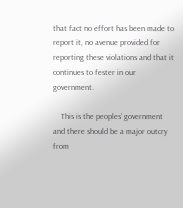that fact no effort has been made to report it, no avenue provided for reporting these violations and that it continues to fester in our government.

    This is the peoples’ government and there should be a major outcry from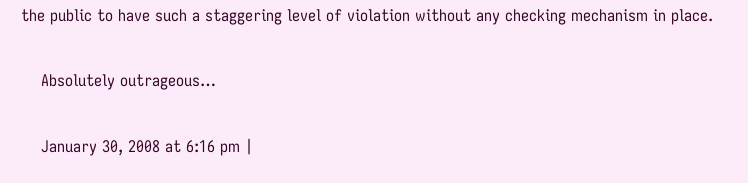the public to have such a staggering level of violation without any checking mechanism in place.

    Absolutely outrageous…

    January 30, 2008 at 6:16 pm |